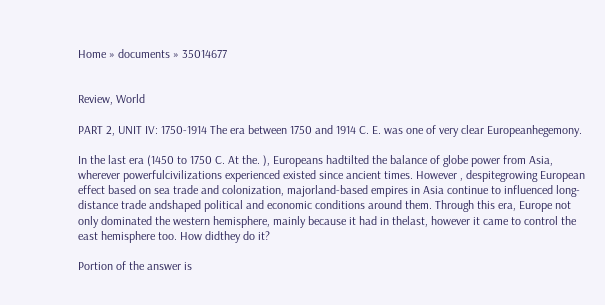Home » documents » 35014677


Review, World

PART 2, UNIT IV: 1750-1914 The era between 1750 and 1914 C. E. was one of very clear Europeanhegemony.

In the last era (1450 to 1750 C. At the. ), Europeans hadtilted the balance of globe power from Asia, wherever powerfulcivilizations experienced existed since ancient times. However , despitegrowing European effect based on sea trade and colonization, majorland-based empires in Asia continue to influenced long-distance trade andshaped political and economic conditions around them. Through this era, Europe not only dominated the western hemisphere, mainly because it had in thelast, however it came to control the east hemisphere too. How didthey do it?

Portion of the answer is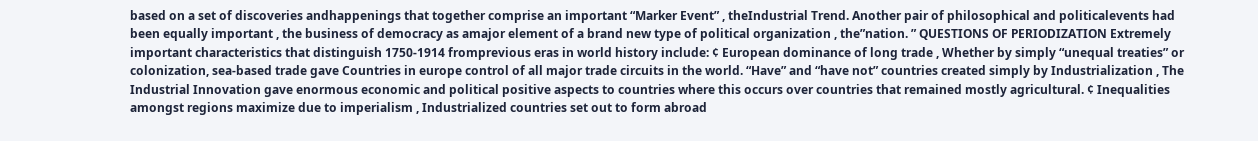based on a set of discoveries andhappenings that together comprise an important “Marker Event” , theIndustrial Trend. Another pair of philosophical and politicalevents had been equally important , the business of democracy as amajor element of a brand new type of political organization , the”nation. ” QUESTIONS OF PERIODIZATION Extremely important characteristics that distinguish 1750-1914 fromprevious eras in world history include: ¢ European dominance of long trade , Whether by simply “unequal treaties” or colonization, sea-based trade gave Countries in europe control of all major trade circuits in the world. “Have” and “have not” countries created simply by Industrialization , The Industrial Innovation gave enormous economic and political positive aspects to countries where this occurs over countries that remained mostly agricultural. ¢ Inequalities amongst regions maximize due to imperialism , Industrialized countries set out to form abroad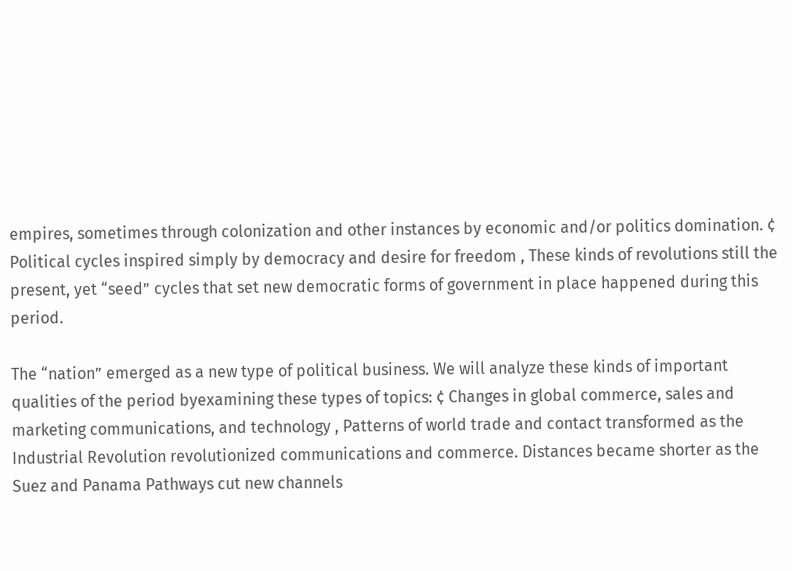empires, sometimes through colonization and other instances by economic and/or politics domination. ¢ Political cycles inspired simply by democracy and desire for freedom , These kinds of revolutions still the present, yet “seed” cycles that set new democratic forms of government in place happened during this period.

The “nation” emerged as a new type of political business. We will analyze these kinds of important qualities of the period byexamining these types of topics: ¢ Changes in global commerce, sales and marketing communications, and technology , Patterns of world trade and contact transformed as the Industrial Revolution revolutionized communications and commerce. Distances became shorter as the Suez and Panama Pathways cut new channels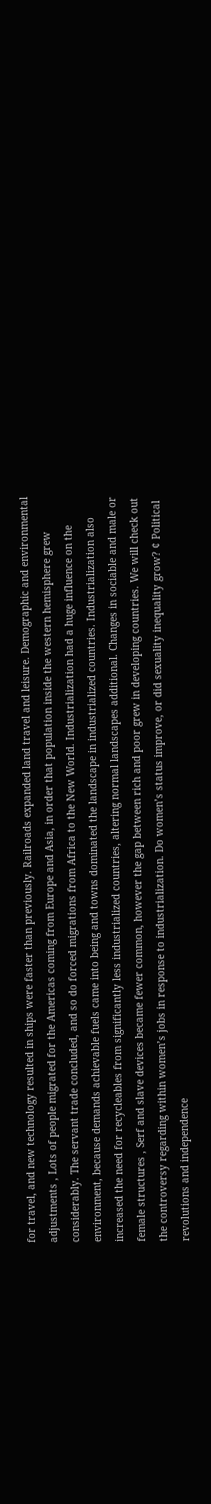for travel, and new technology resulted in ships were faster than previously. Railroads expanded land travel and leisure. Demographic and environmental adjustments , Lots of people migrated for the Americas coming from Europe and Asia, in order that population inside the western hemisphere grew considerably. The servant trade concluded, and so do forced migrations from Africa to the New World. Industrialization had a huge influence on the environment, because demands achievable fuels came into being and towns dominated the landscape in industrialized countries. Industrialization also increased the need for recycleables from significantly less industrialized countries, altering normal landscapes additional. Changes in sociable and male or female structures , Serf and slave devices became fewer common, however the gap between rich and poor grew in developing countries. We will check out the controversy regarding within women’s jobs in response to industrialization. Do women’s status improve, or did sexuality inequality grow? ¢ Political revolutions and independence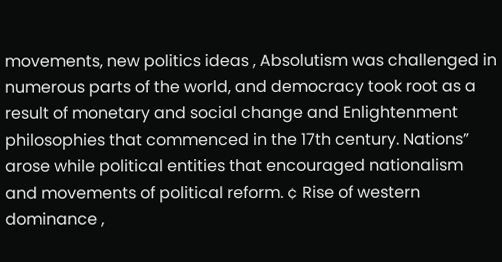movements, new politics ideas , Absolutism was challenged in numerous parts of the world, and democracy took root as a result of monetary and social change and Enlightenment philosophies that commenced in the 17th century. Nations” arose while political entities that encouraged nationalism and movements of political reform. ¢ Rise of western dominance ,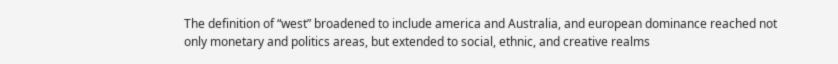The definition of “west” broadened to include america and Australia, and european dominance reached not only monetary and politics areas, but extended to social, ethnic, and creative realms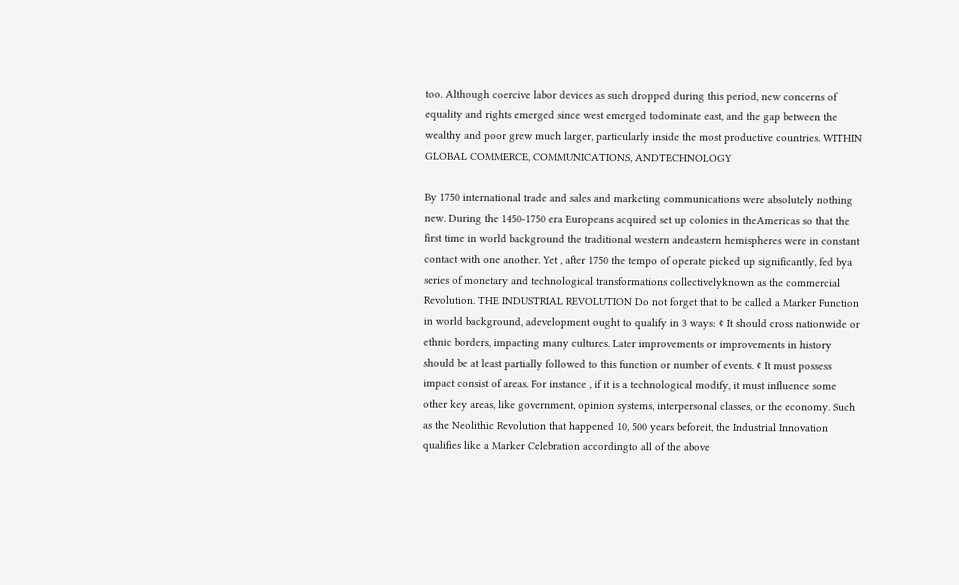too. Although coercive labor devices as such dropped during this period, new concerns of equality and rights emerged since west emerged todominate east, and the gap between the wealthy and poor grew much larger, particularly inside the most productive countries. WITHIN GLOBAL COMMERCE, COMMUNICATIONS, ANDTECHNOLOGY

By 1750 international trade and sales and marketing communications were absolutely nothing new. During the 1450-1750 era Europeans acquired set up colonies in theAmericas so that the first time in world background the traditional western andeastern hemispheres were in constant contact with one another. Yet , after 1750 the tempo of operate picked up significantly, fed bya series of monetary and technological transformations collectivelyknown as the commercial Revolution. THE INDUSTRIAL REVOLUTION Do not forget that to be called a Marker Function in world background, adevelopment ought to qualify in 3 ways: ¢ It should cross nationwide or ethnic borders, impacting many cultures. Later improvements or improvements in history should be at least partially followed to this function or number of events. ¢ It must possess impact consist of areas. For instance , if it is a technological modify, it must influence some other key areas, like government, opinion systems, interpersonal classes, or the economy. Such as the Neolithic Revolution that happened 10, 500 years beforeit, the Industrial Innovation qualifies like a Marker Celebration accordingto all of the above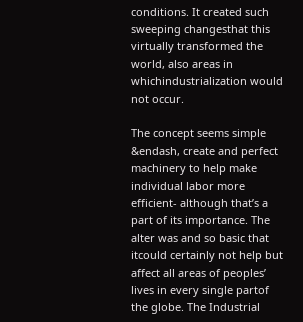conditions. It created such sweeping changesthat this virtually transformed the world, also areas in whichindustrialization would not occur.

The concept seems simple &endash, create and perfect machinery to help make individual labor more efficient- although that’s a part of its importance. The alter was and so basic that itcould certainly not help but affect all areas of peoples’ lives in every single partof the globe. The Industrial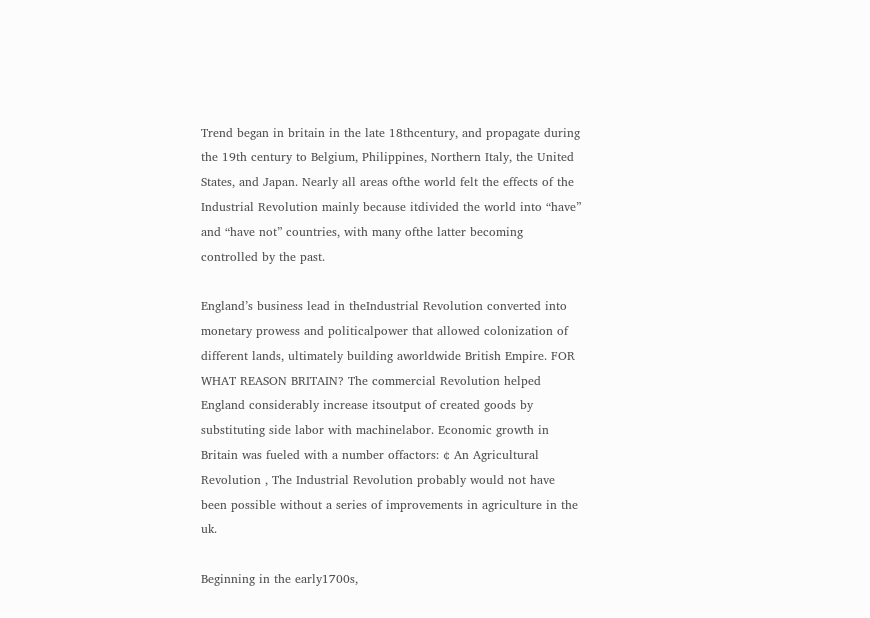Trend began in britain in the late 18thcentury, and propagate during the 19th century to Belgium, Philippines, Northern Italy, the United States, and Japan. Nearly all areas ofthe world felt the effects of the Industrial Revolution mainly because itdivided the world into “have” and “have not” countries, with many ofthe latter becoming controlled by the past.

England’s business lead in theIndustrial Revolution converted into monetary prowess and politicalpower that allowed colonization of different lands, ultimately building aworldwide British Empire. FOR WHAT REASON BRITAIN? The commercial Revolution helped England considerably increase itsoutput of created goods by substituting side labor with machinelabor. Economic growth in Britain was fueled with a number offactors: ¢ An Agricultural Revolution , The Industrial Revolution probably would not have been possible without a series of improvements in agriculture in the uk.

Beginning in the early1700s,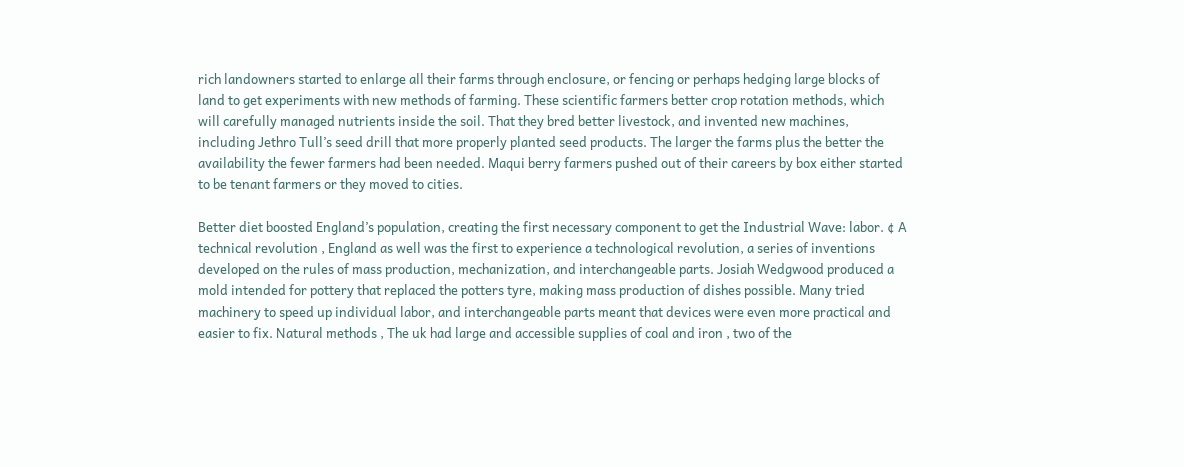rich landowners started to enlarge all their farms through enclosure, or fencing or perhaps hedging large blocks of land to get experiments with new methods of farming. These scientific farmers better crop rotation methods, which will carefully managed nutrients inside the soil. That they bred better livestock, and invented new machines, including Jethro Tull’s seed drill that more properly planted seed products. The larger the farms plus the better the availability the fewer farmers had been needed. Maqui berry farmers pushed out of their careers by box either started to be tenant farmers or they moved to cities.

Better diet boosted England’s population, creating the first necessary component to get the Industrial Wave: labor. ¢ A technical revolution , England as well was the first to experience a technological revolution, a series of inventions developed on the rules of mass production, mechanization, and interchangeable parts. Josiah Wedgwood produced a mold intended for pottery that replaced the potters tyre, making mass production of dishes possible. Many tried machinery to speed up individual labor, and interchangeable parts meant that devices were even more practical and easier to fix. Natural methods , The uk had large and accessible supplies of coal and iron , two of the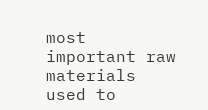most important raw materials used to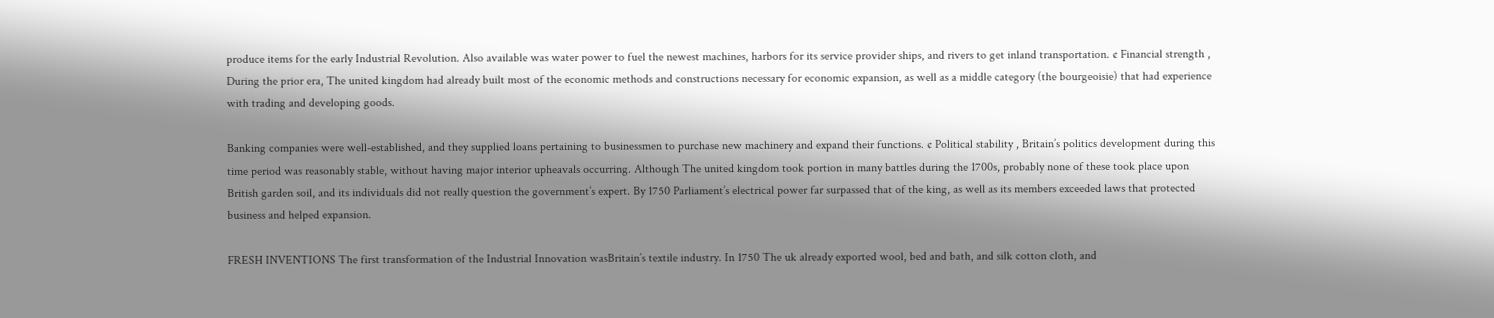produce items for the early Industrial Revolution. Also available was water power to fuel the newest machines, harbors for its service provider ships, and rivers to get inland transportation. ¢ Financial strength , During the prior era, The united kingdom had already built most of the economic methods and constructions necessary for economic expansion, as well as a middle category (the bourgeoisie) that had experience with trading and developing goods.

Banking companies were well-established, and they supplied loans pertaining to businessmen to purchase new machinery and expand their functions. ¢ Political stability , Britain’s politics development during this time period was reasonably stable, without having major interior upheavals occurring. Although The united kingdom took portion in many battles during the 1700s, probably none of these took place upon British garden soil, and its individuals did not really question the government’s expert. By 1750 Parliament’s electrical power far surpassed that of the king, as well as its members exceeded laws that protected business and helped expansion.

FRESH INVENTIONS The first transformation of the Industrial Innovation wasBritain’s textile industry. In 1750 The uk already exported wool, bed and bath, and silk cotton cloth, and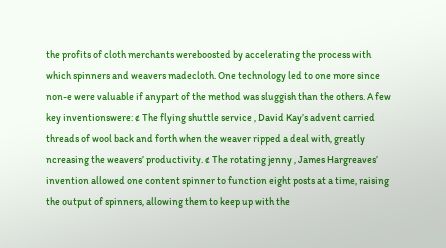the profits of cloth merchants wereboosted by accelerating the process with which spinners and weavers madecloth. One technology led to one more since non-e were valuable if anypart of the method was sluggish than the others. A few key inventionswere: ¢ The flying shuttle service , David Kay’s advent carried threads of wool back and forth when the weaver ripped a deal with, greatly ncreasing the weavers’ productivity. ¢ The rotating jenny , James Hargreaves’ invention allowed one content spinner to function eight posts at a time, raising the output of spinners, allowing them to keep up with the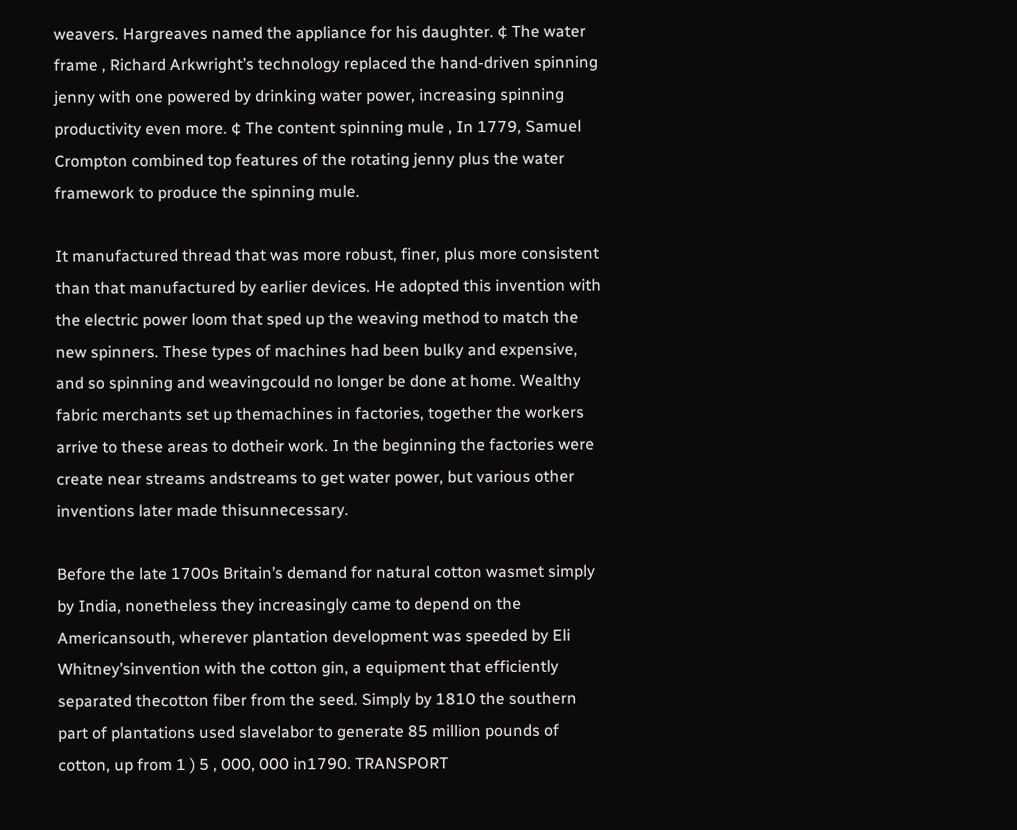weavers. Hargreaves named the appliance for his daughter. ¢ The water frame , Richard Arkwright’s technology replaced the hand-driven spinning jenny with one powered by drinking water power, increasing spinning productivity even more. ¢ The content spinning mule , In 1779, Samuel Crompton combined top features of the rotating jenny plus the water framework to produce the spinning mule.

It manufactured thread that was more robust, finer, plus more consistent than that manufactured by earlier devices. He adopted this invention with the electric power loom that sped up the weaving method to match the new spinners. These types of machines had been bulky and expensive, and so spinning and weavingcould no longer be done at home. Wealthy fabric merchants set up themachines in factories, together the workers arrive to these areas to dotheir work. In the beginning the factories were create near streams andstreams to get water power, but various other inventions later made thisunnecessary.

Before the late 1700s Britain’s demand for natural cotton wasmet simply by India, nonetheless they increasingly came to depend on the Americansouth, wherever plantation development was speeded by Eli Whitney’sinvention with the cotton gin, a equipment that efficiently separated thecotton fiber from the seed. Simply by 1810 the southern part of plantations used slavelabor to generate 85 million pounds of cotton, up from 1 ) 5 , 000, 000 in1790. TRANSPORT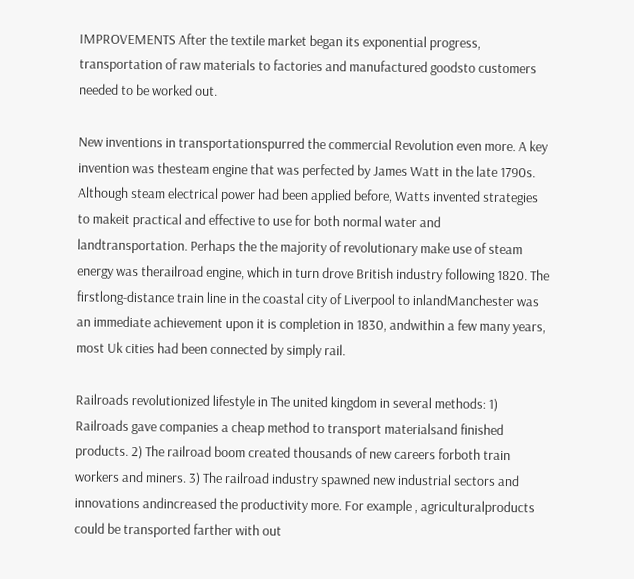IMPROVEMENTS After the textile market began its exponential progress, transportation of raw materials to factories and manufactured goodsto customers needed to be worked out.

New inventions in transportationspurred the commercial Revolution even more. A key invention was thesteam engine that was perfected by James Watt in the late 1790s. Although steam electrical power had been applied before, Watts invented strategies to makeit practical and effective to use for both normal water and landtransportation. Perhaps the the majority of revolutionary make use of steam energy was therailroad engine, which in turn drove British industry following 1820. The firstlong-distance train line in the coastal city of Liverpool to inlandManchester was an immediate achievement upon it is completion in 1830, andwithin a few many years, most Uk cities had been connected by simply rail.

Railroads revolutionized lifestyle in The united kingdom in several methods: 1) Railroads gave companies a cheap method to transport materialsand finished products. 2) The railroad boom created thousands of new careers forboth train workers and miners. 3) The railroad industry spawned new industrial sectors and innovations andincreased the productivity more. For example , agriculturalproducts could be transported farther with out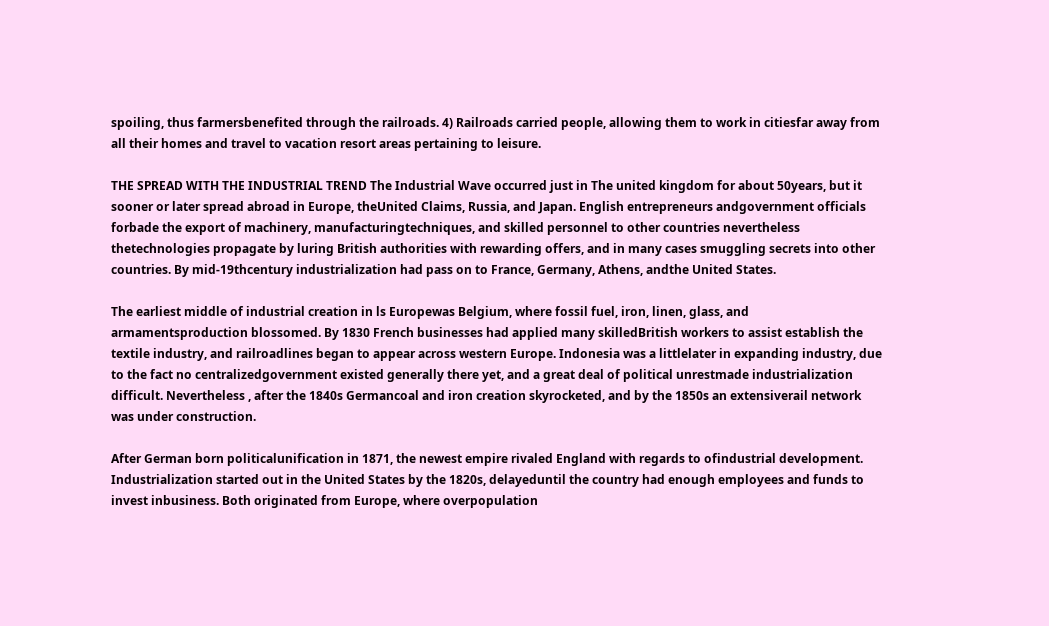spoiling, thus farmersbenefited through the railroads. 4) Railroads carried people, allowing them to work in citiesfar away from all their homes and travel to vacation resort areas pertaining to leisure.

THE SPREAD WITH THE INDUSTRIAL TREND The Industrial Wave occurred just in The united kingdom for about 50years, but it sooner or later spread abroad in Europe, theUnited Claims, Russia, and Japan. English entrepreneurs andgovernment officials forbade the export of machinery, manufacturingtechniques, and skilled personnel to other countries nevertheless thetechnologies propagate by luring British authorities with rewarding offers, and in many cases smuggling secrets into other countries. By mid-19thcentury industrialization had pass on to France, Germany, Athens, andthe United States.

The earliest middle of industrial creation in ls Europewas Belgium, where fossil fuel, iron, linen, glass, and armamentsproduction blossomed. By 1830 French businesses had applied many skilledBritish workers to assist establish the textile industry, and railroadlines began to appear across western Europe. Indonesia was a littlelater in expanding industry, due to the fact no centralizedgovernment existed generally there yet, and a great deal of political unrestmade industrialization difficult. Nevertheless , after the 1840s Germancoal and iron creation skyrocketed, and by the 1850s an extensiverail network was under construction.

After German born politicalunification in 1871, the newest empire rivaled England with regards to ofindustrial development. Industrialization started out in the United States by the 1820s, delayeduntil the country had enough employees and funds to invest inbusiness. Both originated from Europe, where overpopulation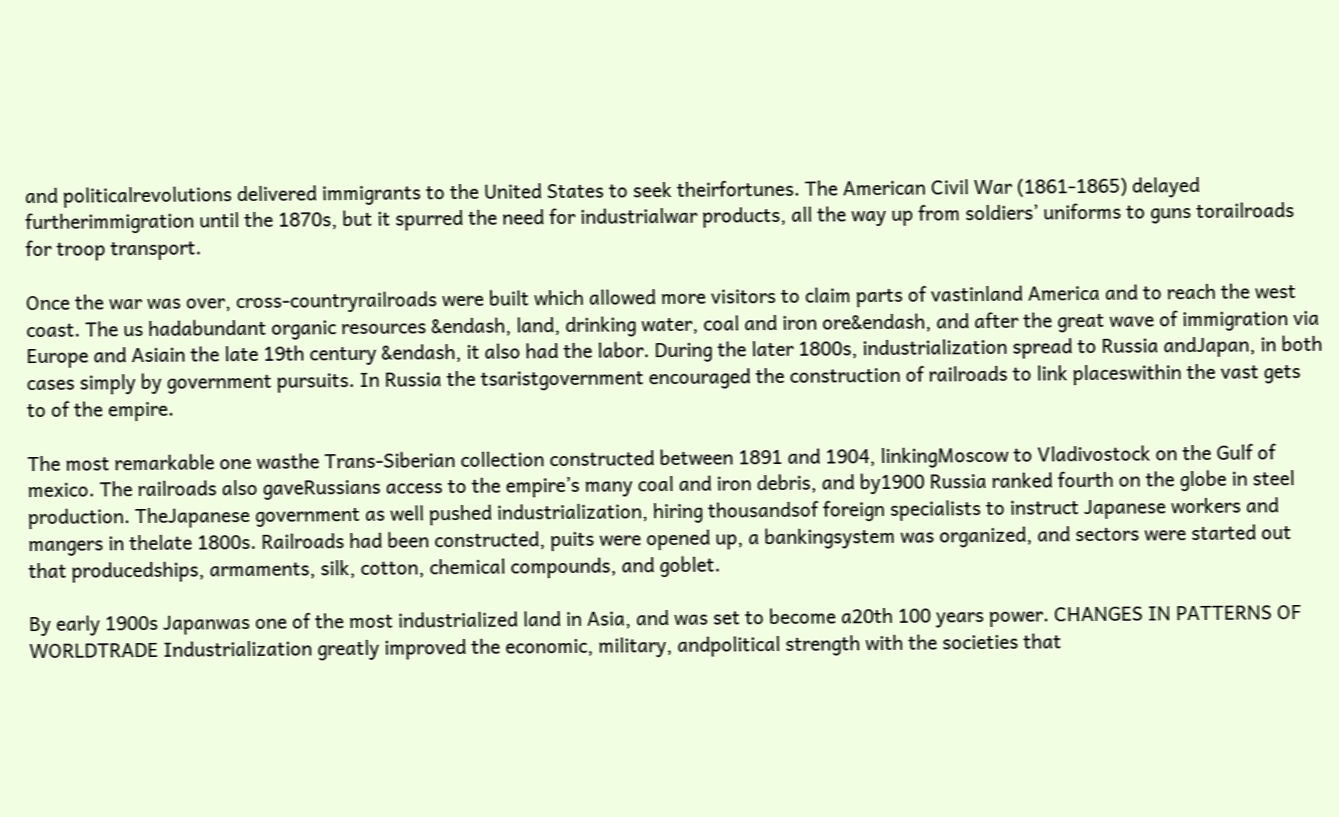and politicalrevolutions delivered immigrants to the United States to seek theirfortunes. The American Civil War (1861-1865) delayed furtherimmigration until the 1870s, but it spurred the need for industrialwar products, all the way up from soldiers’ uniforms to guns torailroads for troop transport.

Once the war was over, cross-countryrailroads were built which allowed more visitors to claim parts of vastinland America and to reach the west coast. The us hadabundant organic resources &endash, land, drinking water, coal and iron ore&endash, and after the great wave of immigration via Europe and Asiain the late 19th century &endash, it also had the labor. During the later 1800s, industrialization spread to Russia andJapan, in both cases simply by government pursuits. In Russia the tsaristgovernment encouraged the construction of railroads to link placeswithin the vast gets to of the empire.

The most remarkable one wasthe Trans-Siberian collection constructed between 1891 and 1904, linkingMoscow to Vladivostock on the Gulf of mexico. The railroads also gaveRussians access to the empire’s many coal and iron debris, and by1900 Russia ranked fourth on the globe in steel production. TheJapanese government as well pushed industrialization, hiring thousandsof foreign specialists to instruct Japanese workers and mangers in thelate 1800s. Railroads had been constructed, puits were opened up, a bankingsystem was organized, and sectors were started out that producedships, armaments, silk, cotton, chemical compounds, and goblet.

By early 1900s Japanwas one of the most industrialized land in Asia, and was set to become a20th 100 years power. CHANGES IN PATTERNS OF WORLDTRADE Industrialization greatly improved the economic, military, andpolitical strength with the societies that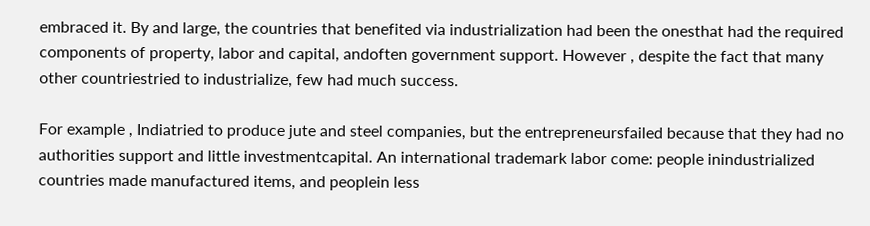embraced it. By and large, the countries that benefited via industrialization had been the onesthat had the required components of property, labor and capital, andoften government support. However , despite the fact that many other countriestried to industrialize, few had much success.

For example , Indiatried to produce jute and steel companies, but the entrepreneursfailed because that they had no authorities support and little investmentcapital. An international trademark labor come: people inindustrialized countries made manufactured items, and peoplein less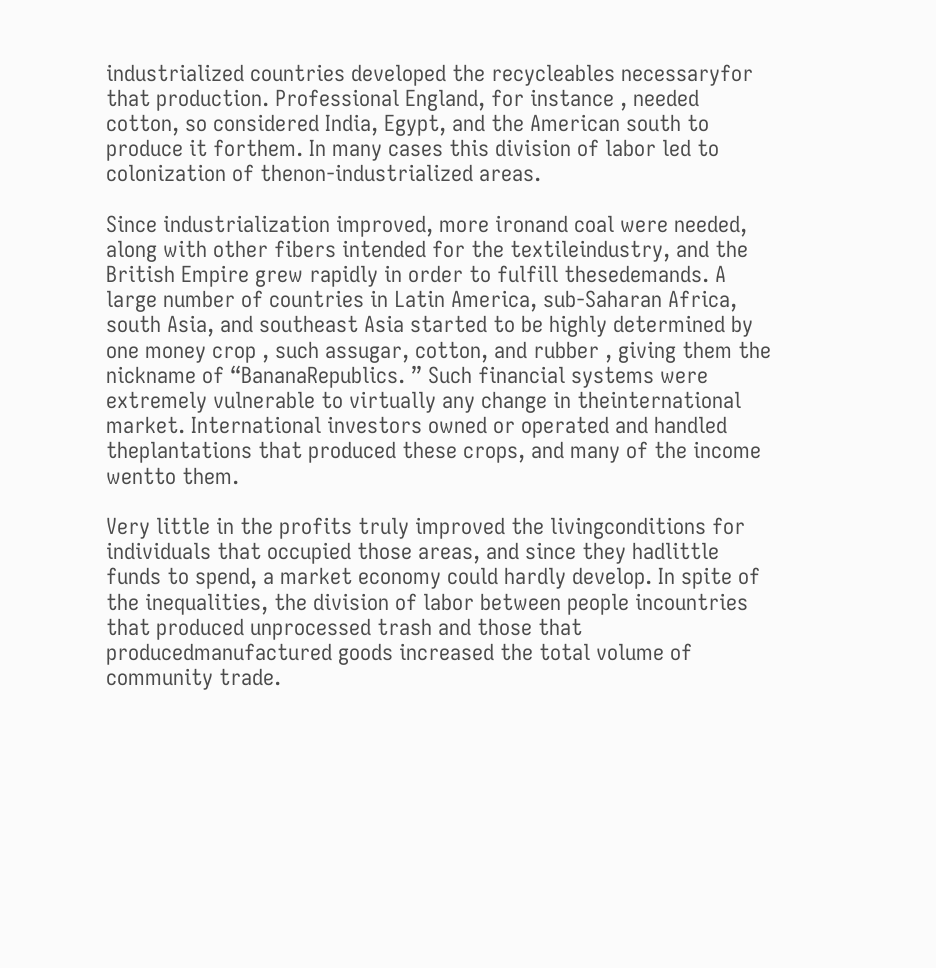industrialized countries developed the recycleables necessaryfor that production. Professional England, for instance , needed cotton, so considered India, Egypt, and the American south to produce it forthem. In many cases this division of labor led to colonization of thenon-industrialized areas.

Since industrialization improved, more ironand coal were needed, along with other fibers intended for the textileindustry, and the British Empire grew rapidly in order to fulfill thesedemands. A large number of countries in Latin America, sub-Saharan Africa, south Asia, and southeast Asia started to be highly determined by one money crop , such assugar, cotton, and rubber , giving them the nickname of “BananaRepublics. ” Such financial systems were extremely vulnerable to virtually any change in theinternational market. International investors owned or operated and handled theplantations that produced these crops, and many of the income wentto them.

Very little in the profits truly improved the livingconditions for individuals that occupied those areas, and since they hadlittle funds to spend, a market economy could hardly develop. In spite of the inequalities, the division of labor between people incountries that produced unprocessed trash and those that producedmanufactured goods increased the total volume of community trade.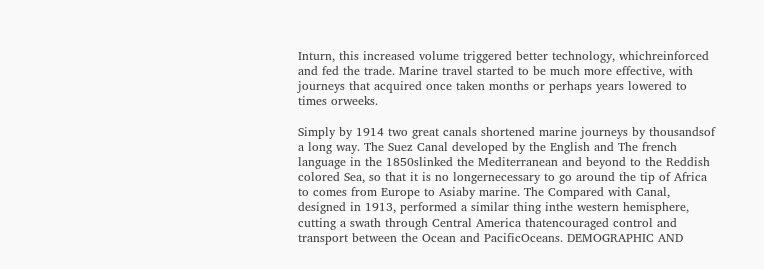Inturn, this increased volume triggered better technology, whichreinforced and fed the trade. Marine travel started to be much more effective, with journeys that acquired once taken months or perhaps years lowered to times orweeks.

Simply by 1914 two great canals shortened marine journeys by thousandsof a long way. The Suez Canal developed by the English and The french language in the 1850slinked the Mediterranean and beyond to the Reddish colored Sea, so that it is no longernecessary to go around the tip of Africa to comes from Europe to Asiaby marine. The Compared with Canal, designed in 1913, performed a similar thing inthe western hemisphere, cutting a swath through Central America thatencouraged control and transport between the Ocean and PacificOceans. DEMOGRAPHIC AND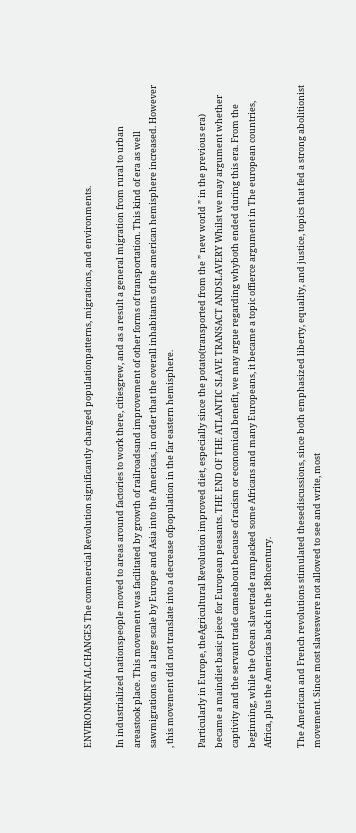ENVIRONMENTALCHANGES The commercial Revolution significantly changed populationpatterns, migrations, and environments.

In industrialized nationspeople moved to areas around factories to work there, citiesgrew, and as a result a general migration from rural to urban areastook place. This movement was facilitated by growth of railroadsand improvement of other forms of transportation. This kind of era as well sawmigrations on a large scale by Europe and Asia into the Americas, in order that the overall inhabitants of the american hemisphere increased. However , this movement did not translate into a decrease ofpopulation in the far eastern hemisphere.

Particularly in Europe, theAgricultural Revolution improved diet, especially since the potato(transported from the ” new world ” in the previous era) became a maindiet basic piece for European peasants. THE END OF THE ATLANTIC SLAVE TRANSACT ANDSLAVERY Whilst we may argument whether captivity and the servant trade cameabout because of racism or economical benefit, we may argue regarding whyboth ended during this era. From the beginning, while the Ocean slavetrade rampacked some Africans and many Europeans, it became a topic offierce argument in The european countries, Africa, plus the Americas back in the 18thcentury.

The American and French revolutions stimulated thesediscussions, since both emphasized liberty, equality, and justice, topics that fed a strong abolitionist movement. Since most slaveswere not allowed to see and write, most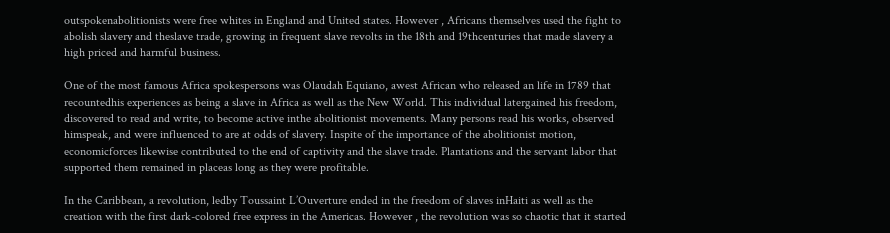outspokenabolitionists were free whites in England and United states. However , Africans themselves used the fight to abolish slavery and theslave trade, growing in frequent slave revolts in the 18th and 19thcenturies that made slavery a high priced and harmful business.

One of the most famous Africa spokespersons was Olaudah Equiano, awest African who released an life in 1789 that recountedhis experiences as being a slave in Africa as well as the New World. This individual latergained his freedom, discovered to read and write, to become active inthe abolitionist movements. Many persons read his works, observed himspeak, and were influenced to are at odds of slavery. Inspite of the importance of the abolitionist motion, economicforces likewise contributed to the end of captivity and the slave trade. Plantations and the servant labor that supported them remained in placeas long as they were profitable.

In the Caribbean, a revolution, ledby Toussaint L’Ouverture ended in the freedom of slaves inHaiti as well as the creation with the first dark-colored free express in the Americas. However , the revolution was so chaotic that it started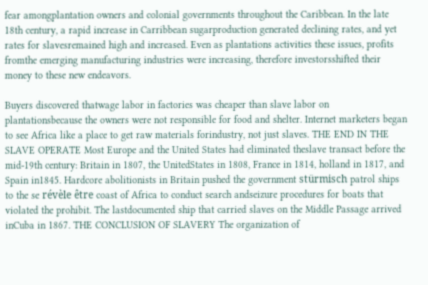fear amongplantation owners and colonial governments throughout the Caribbean. In the late 18th century, a rapid increase in Carribbean sugarproduction generated declining rates, and yet rates for slavesremained high and increased. Even as plantations activities these issues, profits fromthe emerging manufacturing industries were increasing, therefore investorsshifted their money to these new endeavors.

Buyers discovered thatwage labor in factories was cheaper than slave labor on plantationsbecause the owners were not responsible for food and shelter. Internet marketers began to see Africa like a place to get raw materials forindustry, not just slaves. THE END IN THE SLAVE OPERATE Most Europe and the United States had eliminated theslave transact before the mid-19th century: Britain in 1807, the UnitedStates in 1808, France in 1814, holland in 1817, and Spain in1845. Hardcore abolitionists in Britain pushed the government stürmisch patrol ships to the se révèle être coast of Africa to conduct search andseizure procedures for boats that violated the prohibit. The lastdocumented ship that carried slaves on the Middle Passage arrived inCuba in 1867. THE CONCLUSION OF SLAVERY The organization of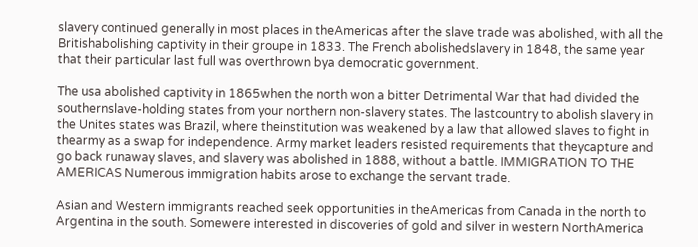slavery continued generally in most places in theAmericas after the slave trade was abolished, with all the Britishabolishing captivity in their groupe in 1833. The French abolishedslavery in 1848, the same year that their particular last full was overthrown bya democratic government.

The usa abolished captivity in 1865when the north won a bitter Detrimental War that had divided the southernslave-holding states from your northern non-slavery states. The lastcountry to abolish slavery in the Unites states was Brazil, where theinstitution was weakened by a law that allowed slaves to fight in thearmy as a swap for independence. Army market leaders resisted requirements that theycapture and go back runaway slaves, and slavery was abolished in 1888, without a battle. IMMIGRATION TO THE AMERICAS Numerous immigration habits arose to exchange the servant trade.

Asian and Western immigrants reached seek opportunities in theAmericas from Canada in the north to Argentina in the south. Somewere interested in discoveries of gold and silver in western NorthAmerica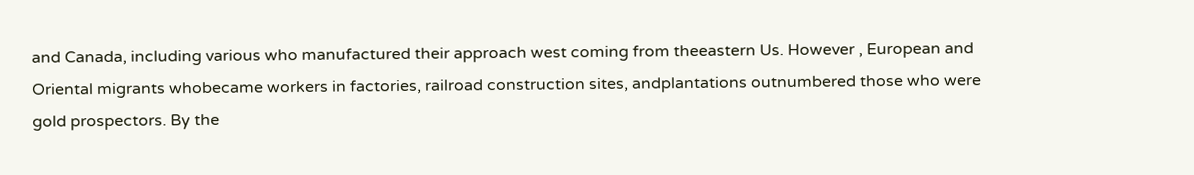and Canada, including various who manufactured their approach west coming from theeastern Us. However , European and Oriental migrants whobecame workers in factories, railroad construction sites, andplantations outnumbered those who were gold prospectors. By the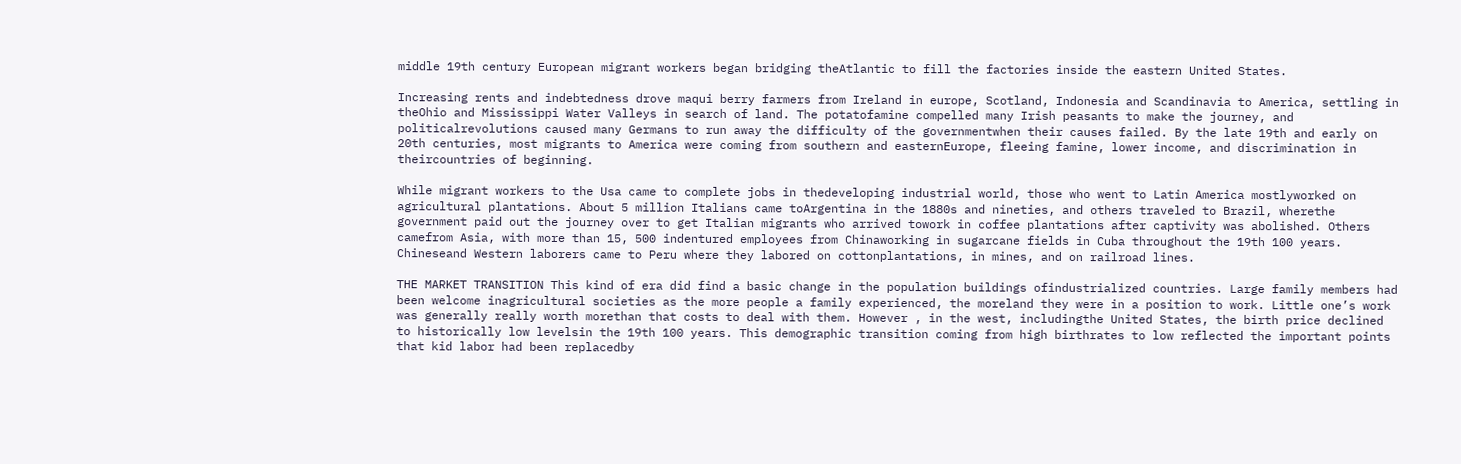middle 19th century European migrant workers began bridging theAtlantic to fill the factories inside the eastern United States.

Increasing rents and indebtedness drove maqui berry farmers from Ireland in europe, Scotland, Indonesia and Scandinavia to America, settling in theOhio and Mississippi Water Valleys in search of land. The potatofamine compelled many Irish peasants to make the journey, and politicalrevolutions caused many Germans to run away the difficulty of the governmentwhen their causes failed. By the late 19th and early on 20th centuries, most migrants to America were coming from southern and easternEurope, fleeing famine, lower income, and discrimination in theircountries of beginning.

While migrant workers to the Usa came to complete jobs in thedeveloping industrial world, those who went to Latin America mostlyworked on agricultural plantations. About 5 million Italians came toArgentina in the 1880s and nineties, and others traveled to Brazil, wherethe government paid out the journey over to get Italian migrants who arrived towork in coffee plantations after captivity was abolished. Others camefrom Asia, with more than 15, 500 indentured employees from Chinaworking in sugarcane fields in Cuba throughout the 19th 100 years. Chineseand Western laborers came to Peru where they labored on cottonplantations, in mines, and on railroad lines.

THE MARKET TRANSITION This kind of era did find a basic change in the population buildings ofindustrialized countries. Large family members had been welcome inagricultural societies as the more people a family experienced, the moreland they were in a position to work. Little one’s work was generally really worth morethan that costs to deal with them. However , in the west, includingthe United States, the birth price declined to historically low levelsin the 19th 100 years. This demographic transition coming from high birthrates to low reflected the important points that kid labor had been replacedby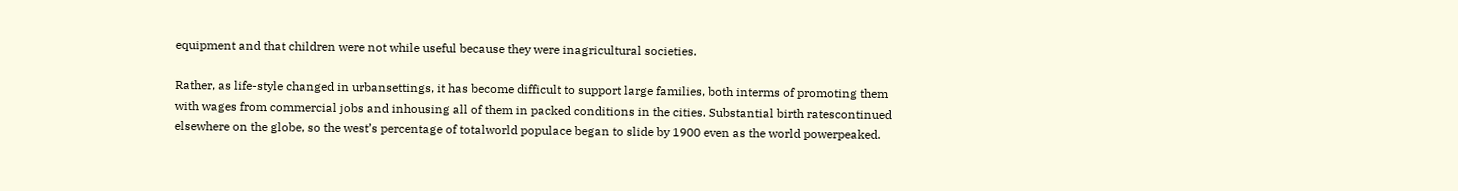equipment and that children were not while useful because they were inagricultural societies.

Rather, as life-style changed in urbansettings, it has become difficult to support large families, both interms of promoting them with wages from commercial jobs and inhousing all of them in packed conditions in the cities. Substantial birth ratescontinued elsewhere on the globe, so the west’s percentage of totalworld populace began to slide by 1900 even as the world powerpeaked.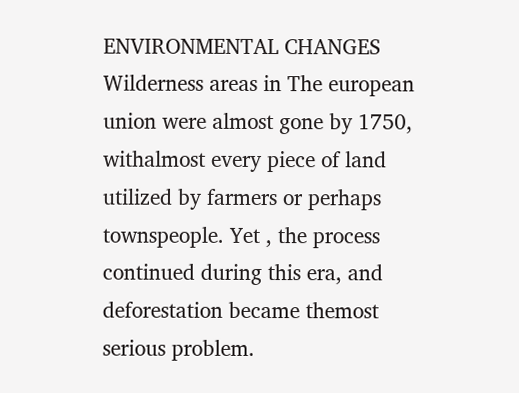ENVIRONMENTAL CHANGES Wilderness areas in The european union were almost gone by 1750, withalmost every piece of land utilized by farmers or perhaps townspeople. Yet , the process continued during this era, and deforestation became themost serious problem.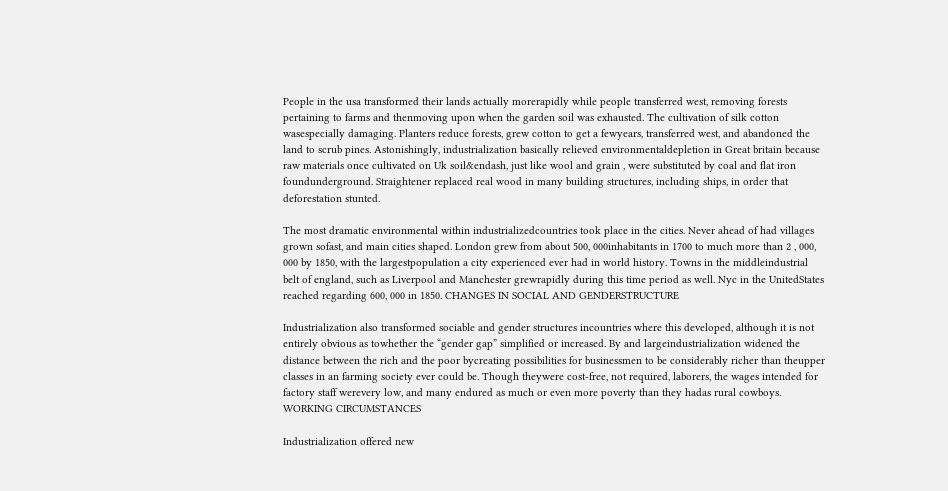People in the usa transformed their lands actually morerapidly while people transferred west, removing forests pertaining to farms and thenmoving upon when the garden soil was exhausted. The cultivation of silk cotton wasespecially damaging. Planters reduce forests, grew cotton to get a fewyears, transferred west, and abandoned the land to scrub pines. Astonishingly, industrialization basically relieved environmentaldepletion in Great britain because raw materials once cultivated on Uk soil&endash, just like wool and grain , were substituted by coal and flat iron foundunderground. Straightener replaced real wood in many building structures, including ships, in order that deforestation stunted.

The most dramatic environmental within industrializedcountries took place in the cities. Never ahead of had villages grown sofast, and main cities shaped. London grew from about 500, 000inhabitants in 1700 to much more than 2 , 000, 000 by 1850, with the largestpopulation a city experienced ever had in world history. Towns in the middleindustrial belt of england, such as Liverpool and Manchester grewrapidly during this time period as well. Nyc in the UnitedStates reached regarding 600, 000 in 1850. CHANGES IN SOCIAL AND GENDERSTRUCTURE

Industrialization also transformed sociable and gender structures incountries where this developed, although it is not entirely obvious as towhether the “gender gap” simplified or increased. By and largeindustrialization widened the distance between the rich and the poor bycreating possibilities for businessmen to be considerably richer than theupper classes in an farming society ever could be. Though theywere cost-free, not required, laborers, the wages intended for factory staff werevery low, and many endured as much or even more poverty than they hadas rural cowboys. WORKING CIRCUMSTANCES

Industrialization offered new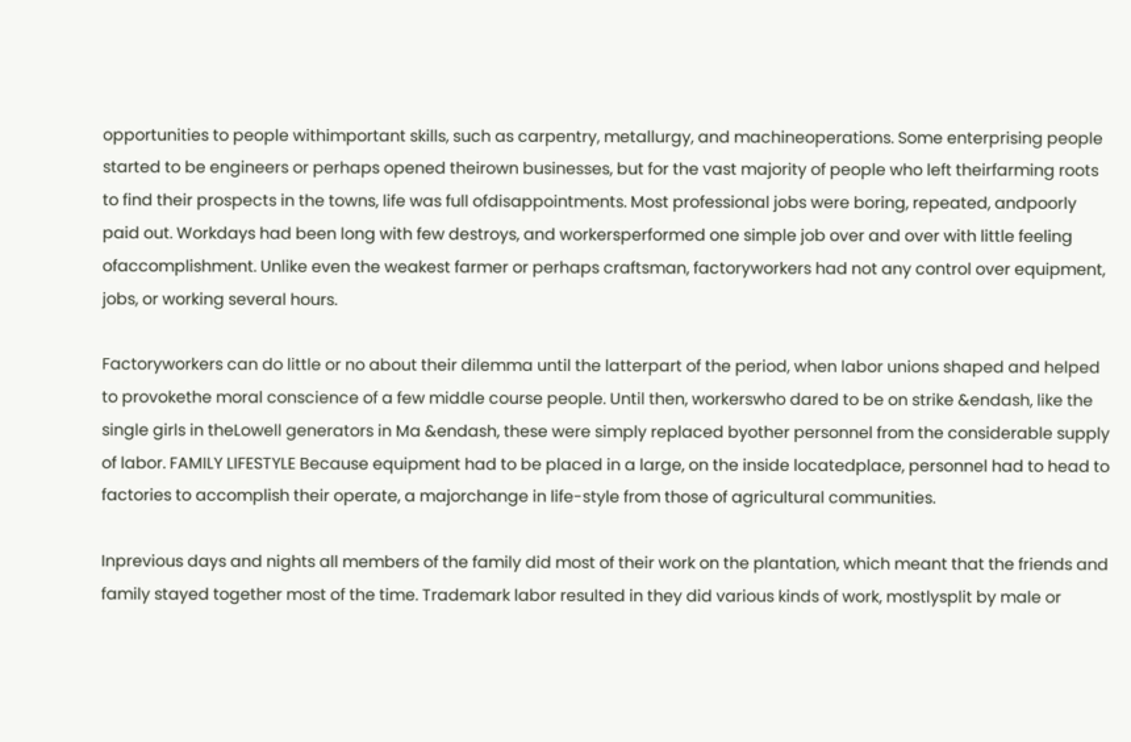opportunities to people withimportant skills, such as carpentry, metallurgy, and machineoperations. Some enterprising people started to be engineers or perhaps opened theirown businesses, but for the vast majority of people who left theirfarming roots to find their prospects in the towns, life was full ofdisappointments. Most professional jobs were boring, repeated, andpoorly paid out. Workdays had been long with few destroys, and workersperformed one simple job over and over with little feeling ofaccomplishment. Unlike even the weakest farmer or perhaps craftsman, factoryworkers had not any control over equipment, jobs, or working several hours.

Factoryworkers can do little or no about their dilemma until the latterpart of the period, when labor unions shaped and helped to provokethe moral conscience of a few middle course people. Until then, workerswho dared to be on strike &endash, like the single girls in theLowell generators in Ma &endash, these were simply replaced byother personnel from the considerable supply of labor. FAMILY LIFESTYLE Because equipment had to be placed in a large, on the inside locatedplace, personnel had to head to factories to accomplish their operate, a majorchange in life-style from those of agricultural communities.

Inprevious days and nights all members of the family did most of their work on the plantation, which meant that the friends and family stayed together most of the time. Trademark labor resulted in they did various kinds of work, mostlysplit by male or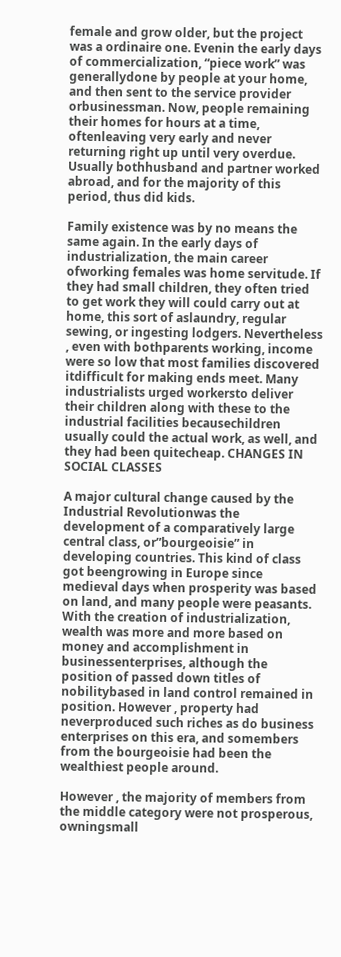female and grow older, but the project was a ordinaire one. Evenin the early days of commercialization, “piece work” was generallydone by people at your home, and then sent to the service provider orbusinessman. Now, people remaining their homes for hours at a time, oftenleaving very early and never returning right up until very overdue. Usually bothhusband and partner worked abroad, and for the majority of this period, thus did kids.

Family existence was by no means the same again. In the early days of industrialization, the main career ofworking females was home servitude. If they had small children, they often tried to get work they will could carry out at home, this sort of aslaundry, regular sewing, or ingesting lodgers. Nevertheless , even with bothparents working, income were so low that most families discovered itdifficult for making ends meet. Many industrialists urged workersto deliver their children along with these to the industrial facilities becausechildren usually could the actual work, as well, and they had been quitecheap. CHANGES IN SOCIAL CLASSES

A major cultural change caused by the Industrial Revolutionwas the development of a comparatively large central class, or”bourgeoisie” in developing countries. This kind of class got beengrowing in Europe since medieval days when prosperity was based on land, and many people were peasants. With the creation of industrialization, wealth was more and more based on money and accomplishment in businessenterprises, although the position of passed down titles of nobilitybased in land control remained in position. However , property had neverproduced such riches as do business enterprises on this era, and somembers from the bourgeoisie had been the wealthiest people around.

However , the majority of members from the middle category were not prosperous, owningsmall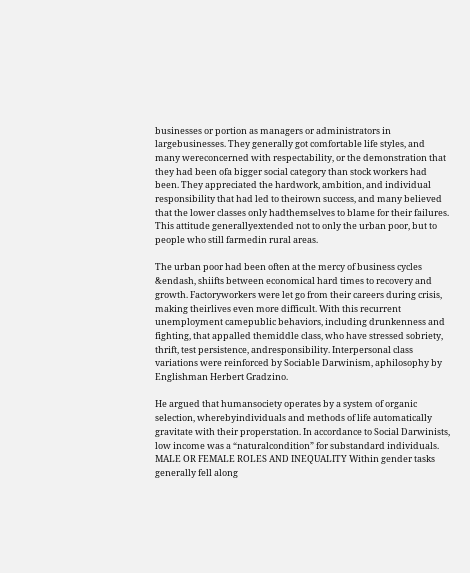businesses or portion as managers or administrators in largebusinesses. They generally got comfortable life styles, and many wereconcerned with respectability, or the demonstration that they had been ofa bigger social category than stock workers had been. They appreciated the hardwork, ambition, and individual responsibility that had led to theirown success, and many believed that the lower classes only hadthemselves to blame for their failures. This attitude generallyextended not to only the urban poor, but to people who still farmedin rural areas.

The urban poor had been often at the mercy of business cycles &endash, shiifts between economical hard times to recovery and growth. Factoryworkers were let go from their careers during crisis, making theirlives even more difficult. With this recurrent unemployment camepublic behaviors, including drunkenness and fighting, that appalled themiddle class, who have stressed sobriety, thrift, test persistence, andresponsibility. Interpersonal class variations were reinforced by Sociable Darwinism, aphilosophy by Englishman Herbert Gradzino.

He argued that humansociety operates by a system of organic selection, wherebyindividuals and methods of life automatically gravitate with their properstation. In accordance to Social Darwinists, low income was a “naturalcondition” for substandard individuals. MALE OR FEMALE ROLES AND INEQUALITY Within gender tasks generally fell along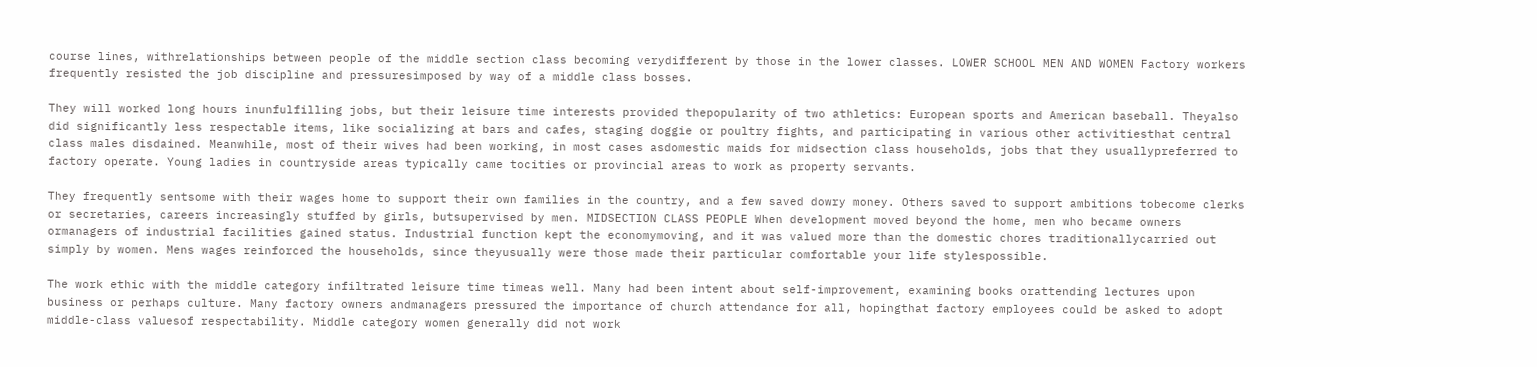course lines, withrelationships between people of the middle section class becoming verydifferent by those in the lower classes. LOWER SCHOOL MEN AND WOMEN Factory workers frequently resisted the job discipline and pressuresimposed by way of a middle class bosses.

They will worked long hours inunfulfilling jobs, but their leisure time interests provided thepopularity of two athletics: European sports and American baseball. Theyalso did significantly less respectable items, like socializing at bars and cafes, staging doggie or poultry fights, and participating in various other activitiesthat central class males disdained. Meanwhile, most of their wives had been working, in most cases asdomestic maids for midsection class households, jobs that they usuallypreferred to factory operate. Young ladies in countryside areas typically came tocities or provincial areas to work as property servants.

They frequently sentsome with their wages home to support their own families in the country, and a few saved dowry money. Others saved to support ambitions tobecome clerks or secretaries, careers increasingly stuffed by girls, butsupervised by men. MIDSECTION CLASS PEOPLE When development moved beyond the home, men who became owners ormanagers of industrial facilities gained status. Industrial function kept the economymoving, and it was valued more than the domestic chores traditionallycarried out simply by women. Mens wages reinforced the households, since theyusually were those made their particular comfortable your life stylespossible.

The work ethic with the middle category infiltrated leisure time timeas well. Many had been intent about self-improvement, examining books orattending lectures upon business or perhaps culture. Many factory owners andmanagers pressured the importance of church attendance for all, hopingthat factory employees could be asked to adopt middle-class valuesof respectability. Middle category women generally did not work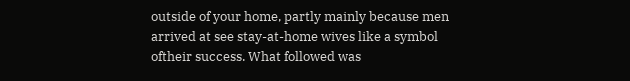outside of your home, partly mainly because men arrived at see stay-at-home wives like a symbol oftheir success. What followed was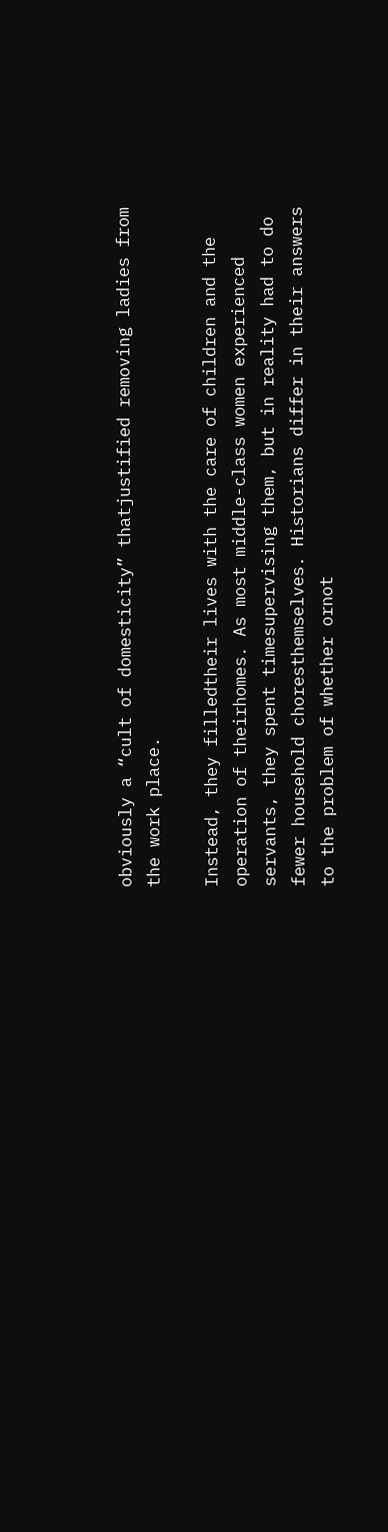obviously a “cult of domesticity” thatjustified removing ladies from the work place.

Instead, they filledtheir lives with the care of children and the operation of theirhomes. As most middle-class women experienced servants, they spent timesupervising them, but in reality had to do fewer household choresthemselves. Historians differ in their answers to the problem of whether ornot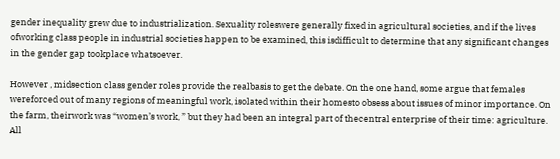gender inequality grew due to industrialization. Sexuality roleswere generally fixed in agricultural societies, and if the lives ofworking class people in industrial societies happen to be examined, this isdifficult to determine that any significant changes in the gender gap tookplace whatsoever.

However , midsection class gender roles provide the realbasis to get the debate. On the one hand, some argue that females wereforced out of many regions of meaningful work, isolated within their homesto obsess about issues of minor importance. On the farm, theirwork was “women’s work, ” but they had been an integral part of thecentral enterprise of their time: agriculture. All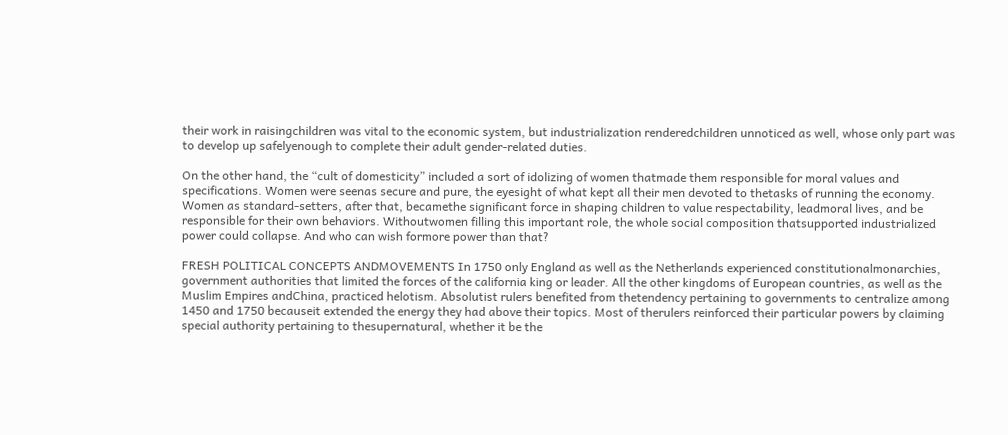their work in raisingchildren was vital to the economic system, but industrialization renderedchildren unnoticed as well, whose only part was to develop up safelyenough to complete their adult gender-related duties.

On the other hand, the “cult of domesticity” included a sort of idolizing of women thatmade them responsible for moral values and specifications. Women were seenas secure and pure, the eyesight of what kept all their men devoted to thetasks of running the economy. Women as standard-setters, after that, becamethe significant force in shaping children to value respectability, leadmoral lives, and be responsible for their own behaviors. Withoutwomen filling this important role, the whole social composition thatsupported industrialized power could collapse. And who can wish formore power than that?

FRESH POLITICAL CONCEPTS ANDMOVEMENTS In 1750 only England as well as the Netherlands experienced constitutionalmonarchies, government authorities that limited the forces of the california king or leader. All the other kingdoms of European countries, as well as the Muslim Empires andChina, practiced helotism. Absolutist rulers benefited from thetendency pertaining to governments to centralize among 1450 and 1750 becauseit extended the energy they had above their topics. Most of therulers reinforced their particular powers by claiming special authority pertaining to thesupernatural, whether it be the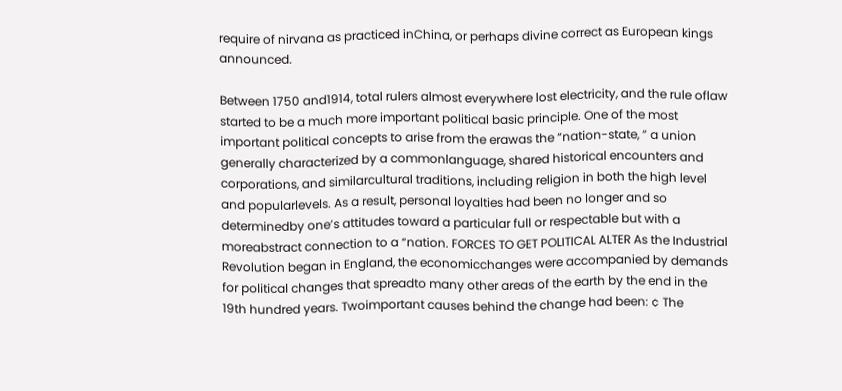require of nirvana as practiced inChina, or perhaps divine correct as European kings announced.

Between 1750 and1914, total rulers almost everywhere lost electricity, and the rule oflaw started to be a much more important political basic principle. One of the most important political concepts to arise from the erawas the “nation-state, ” a union generally characterized by a commonlanguage, shared historical encounters and corporations, and similarcultural traditions, including religion in both the high level and popularlevels. As a result, personal loyalties had been no longer and so determinedby one’s attitudes toward a particular full or respectable but with a moreabstract connection to a “nation. FORCES TO GET POLITICAL ALTER As the Industrial Revolution began in England, the economicchanges were accompanied by demands for political changes that spreadto many other areas of the earth by the end in the 19th hundred years. Twoimportant causes behind the change had been: ¢ The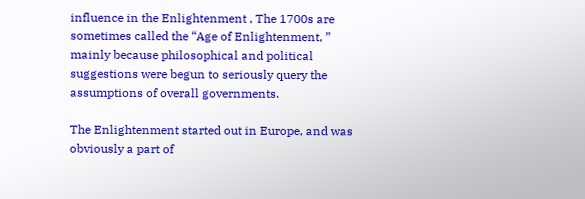influence in the Enlightenment , The 1700s are sometimes called the “Age of Enlightenment, ” mainly because philosophical and political suggestions were begun to seriously query the assumptions of overall governments.

The Enlightenment started out in Europe, and was obviously a part of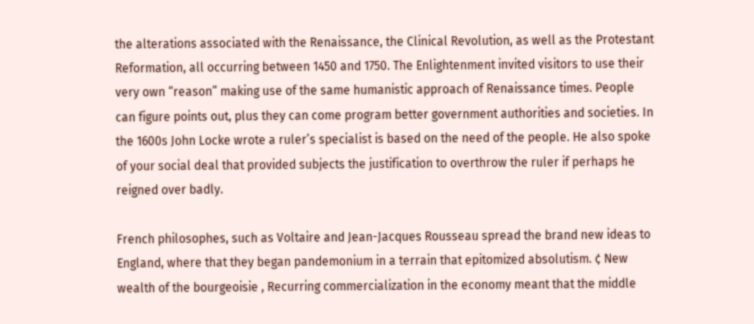the alterations associated with the Renaissance, the Clinical Revolution, as well as the Protestant Reformation, all occurring between 1450 and 1750. The Enlightenment invited visitors to use their very own “reason” making use of the same humanistic approach of Renaissance times. People can figure points out, plus they can come program better government authorities and societies. In the 1600s John Locke wrote a ruler’s specialist is based on the need of the people. He also spoke of your social deal that provided subjects the justification to overthrow the ruler if perhaps he reigned over badly.

French philosophes, such as Voltaire and Jean-Jacques Rousseau spread the brand new ideas to England, where that they began pandemonium in a terrain that epitomized absolutism. ¢ New wealth of the bourgeoisie , Recurring commercialization in the economy meant that the middle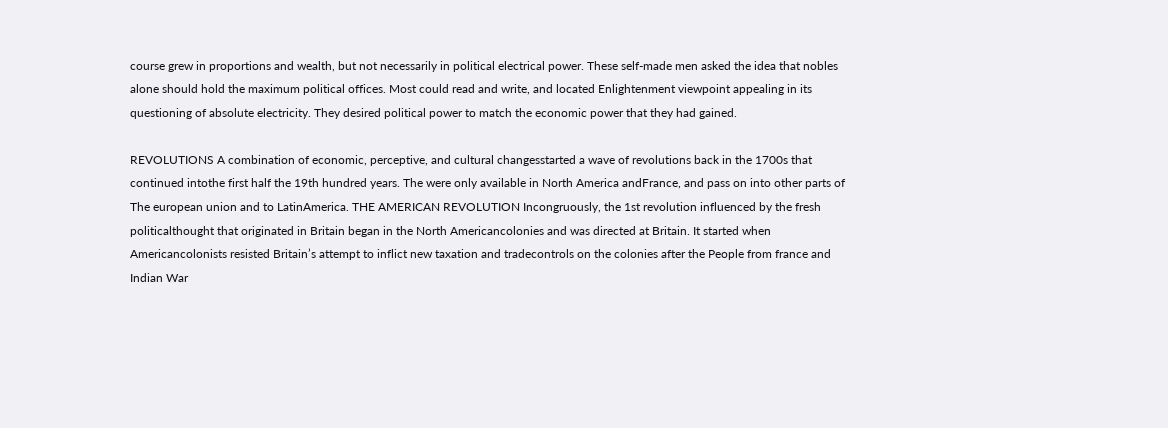course grew in proportions and wealth, but not necessarily in political electrical power. These self-made men asked the idea that nobles alone should hold the maximum political offices. Most could read and write, and located Enlightenment viewpoint appealing in its questioning of absolute electricity. They desired political power to match the economic power that they had gained.

REVOLUTIONS A combination of economic, perceptive, and cultural changesstarted a wave of revolutions back in the 1700s that continued intothe first half the 19th hundred years. The were only available in North America andFrance, and pass on into other parts of The european union and to LatinAmerica. THE AMERICAN REVOLUTION Incongruously, the 1st revolution influenced by the fresh politicalthought that originated in Britain began in the North Americancolonies and was directed at Britain. It started when Americancolonists resisted Britain’s attempt to inflict new taxation and tradecontrols on the colonies after the People from france and Indian War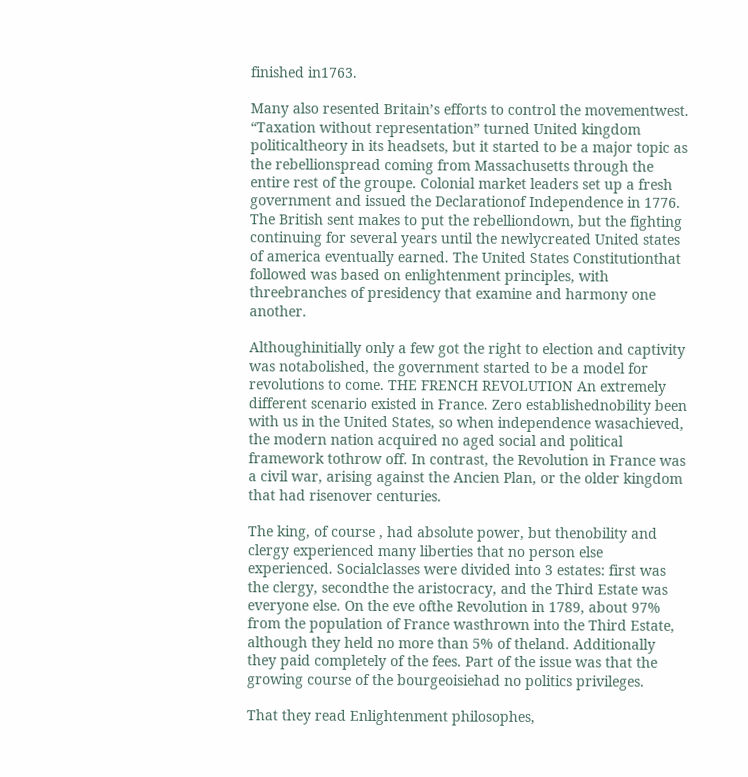finished in1763.

Many also resented Britain’s efforts to control the movementwest. “Taxation without representation” turned United kingdom politicaltheory in its headsets, but it started to be a major topic as the rebellionspread coming from Massachusetts through the entire rest of the groupe. Colonial market leaders set up a fresh government and issued the Declarationof Independence in 1776. The British sent makes to put the rebelliondown, but the fighting continuing for several years until the newlycreated United states of america eventually earned. The United States Constitutionthat followed was based on enlightenment principles, with threebranches of presidency that examine and harmony one another.

Althoughinitially only a few got the right to election and captivity was notabolished, the government started to be a model for revolutions to come. THE FRENCH REVOLUTION An extremely different scenario existed in France. Zero establishednobility been with us in the United States, so when independence wasachieved, the modern nation acquired no aged social and political framework tothrow off. In contrast, the Revolution in France was a civil war, arising against the Ancien Plan, or the older kingdom that had risenover centuries.

The king, of course , had absolute power, but thenobility and clergy experienced many liberties that no person else experienced. Socialclasses were divided into 3 estates: first was the clergy, secondthe the aristocracy, and the Third Estate was everyone else. On the eve ofthe Revolution in 1789, about 97% from the population of France wasthrown into the Third Estate, although they held no more than 5% of theland. Additionally they paid completely of the fees. Part of the issue was that the growing course of the bourgeoisiehad no politics privileges.

That they read Enlightenment philosophes,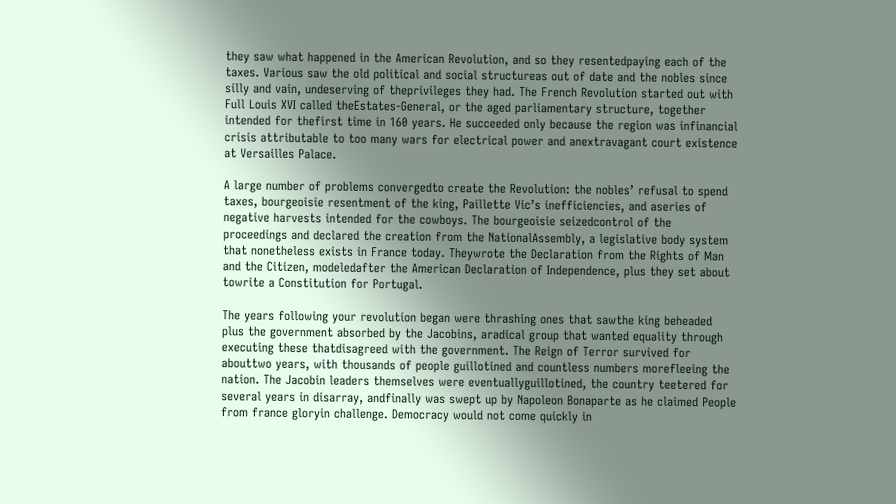they saw what happened in the American Revolution, and so they resentedpaying each of the taxes. Various saw the old political and social structureas out of date and the nobles since silly and vain, undeserving of theprivileges they had. The French Revolution started out with Full Louis XVI called theEstates-General, or the aged parliamentary structure, together intended for thefirst time in 160 years. He succeeded only because the region was infinancial crisis attributable to too many wars for electrical power and anextravagant court existence at Versailles Palace.

A large number of problems convergedto create the Revolution: the nobles’ refusal to spend taxes, bourgeoisie resentment of the king, Paillette Vic’s inefficiencies, and aseries of negative harvests intended for the cowboys. The bourgeoisie seizedcontrol of the proceedings and declared the creation from the NationalAssembly, a legislative body system that nonetheless exists in France today. Theywrote the Declaration from the Rights of Man and the Citizen, modeledafter the American Declaration of Independence, plus they set about towrite a Constitution for Portugal.

The years following your revolution began were thrashing ones that sawthe king beheaded plus the government absorbed by the Jacobins, aradical group that wanted equality through executing these thatdisagreed with the government. The Reign of Terror survived for abouttwo years, with thousands of people guillotined and countless numbers morefleeing the nation. The Jacobin leaders themselves were eventuallyguillotined, the country teetered for several years in disarray, andfinally was swept up by Napoleon Bonaparte as he claimed People from france gloryin challenge. Democracy would not come quickly in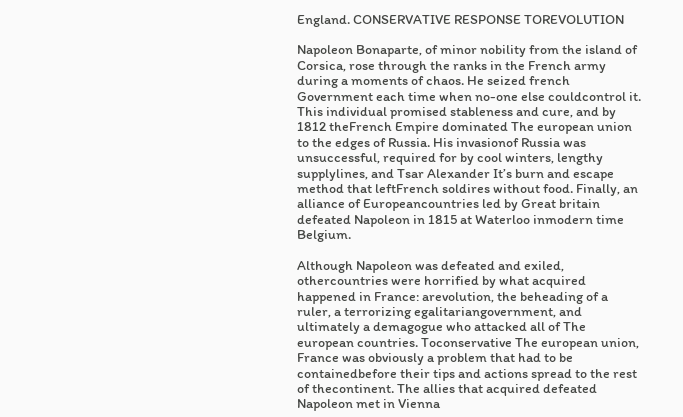England. CONSERVATIVE RESPONSE TOREVOLUTION

Napoleon Bonaparte, of minor nobility from the island of Corsica, rose through the ranks in the French army during a moments of chaos. He seized french Government each time when no-one else couldcontrol it. This individual promised stableness and cure, and by 1812 theFrench Empire dominated The european union to the edges of Russia. His invasionof Russia was unsuccessful, required for by cool winters, lengthy supplylines, and Tsar Alexander It’s burn and escape method that leftFrench soldires without food. Finally, an alliance of Europeancountries led by Great britain defeated Napoleon in 1815 at Waterloo inmodern time Belgium.

Although Napoleon was defeated and exiled, othercountries were horrified by what acquired happened in France: arevolution, the beheading of a ruler, a terrorizing egalitariangovernment, and ultimately a demagogue who attacked all of The european countries. Toconservative The european union, France was obviously a problem that had to be containedbefore their tips and actions spread to the rest of thecontinent. The allies that acquired defeated Napoleon met in Vienna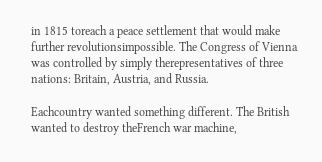in 1815 toreach a peace settlement that would make further revolutionsimpossible. The Congress of Vienna was controlled by simply therepresentatives of three nations: Britain, Austria, and Russia.

Eachcountry wanted something different. The British wanted to destroy theFrench war machine,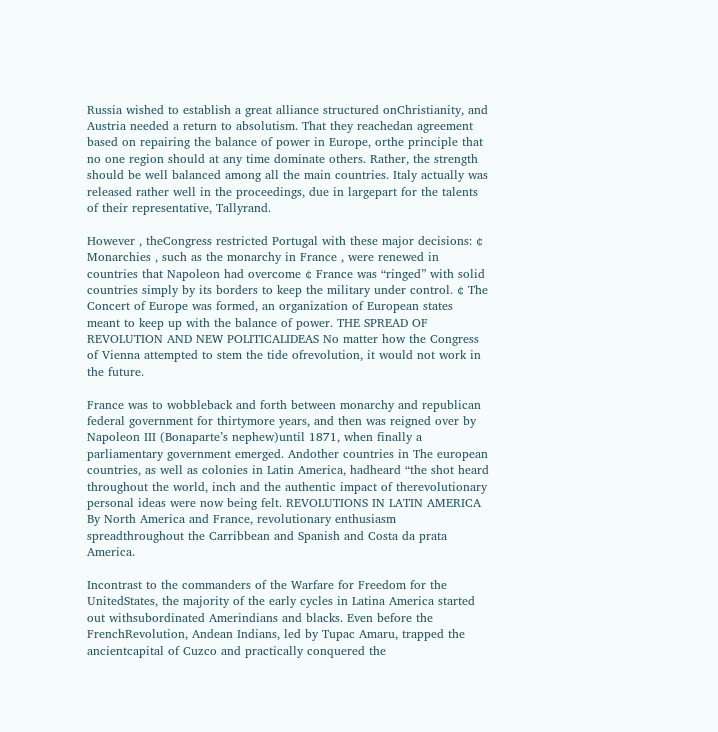Russia wished to establish a great alliance structured onChristianity, and Austria needed a return to absolutism. That they reachedan agreement based on repairing the balance of power in Europe, orthe principle that no one region should at any time dominate others. Rather, the strength should be well balanced among all the main countries. Italy actually was released rather well in the proceedings, due in largepart for the talents of their representative, Tallyrand.

However , theCongress restricted Portugal with these major decisions: ¢ Monarchies , such as the monarchy in France , were renewed in countries that Napoleon had overcome ¢ France was “ringed” with solid countries simply by its borders to keep the military under control. ¢ The Concert of Europe was formed, an organization of European states meant to keep up with the balance of power. THE SPREAD OF REVOLUTION AND NEW POLITICALIDEAS No matter how the Congress of Vienna attempted to stem the tide ofrevolution, it would not work in the future.

France was to wobbleback and forth between monarchy and republican federal government for thirtymore years, and then was reigned over by Napoleon III (Bonaparte’s nephew)until 1871, when finally a parliamentary government emerged. Andother countries in The european countries, as well as colonies in Latin America, hadheard “the shot heard throughout the world, inch and the authentic impact of therevolutionary personal ideas were now being felt. REVOLUTIONS IN LATIN AMERICA By North America and France, revolutionary enthusiasm spreadthroughout the Carribbean and Spanish and Costa da prata America.

Incontrast to the commanders of the Warfare for Freedom for the UnitedStates, the majority of the early cycles in Latina America started out withsubordinated Amerindians and blacks. Even before the FrenchRevolution, Andean Indians, led by Tupac Amaru, trapped the ancientcapital of Cuzco and practically conquered the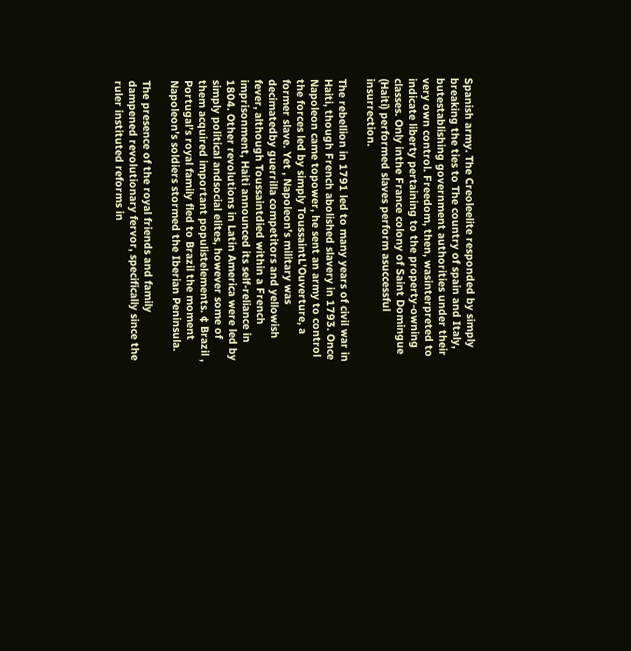Spanish army. The Creoleelite responded by simply breaking the ties to The country of spain and Italy, butestablishing government authorities under their very own control. Freedom, then, wasinterpreted to indicate liberty pertaining to the property-owning classes. Only inthe France colony of Saint Domingue (Haiti) performed slaves perform asuccessful insurrection.

The rebellion in 1791 led to many years of civil war in Haiti, though French abolished slavery in 1793. Once Napoleon came topower, he sent an army to control the forces led by simply ToussaintL’Ouverture, a former slave. Yet , Napoleon’s military was decimatedby guerrilla competitors and yellowish fever, although Toussaintdied within a French imprisonment, Haiti announced its self-reliance in 1804. Other revolutions in Latin America were led by simply political andsocial elites, however some of them acquired important populistelements. ¢ Brazil , Portugal’s royal family fled to Brazil the moment Napoleon’s soldiers stormed the Iberian Peninsula.

The presence of the royal friends and family dampened revolutionary fervor, specifically since the ruler instituted reforms in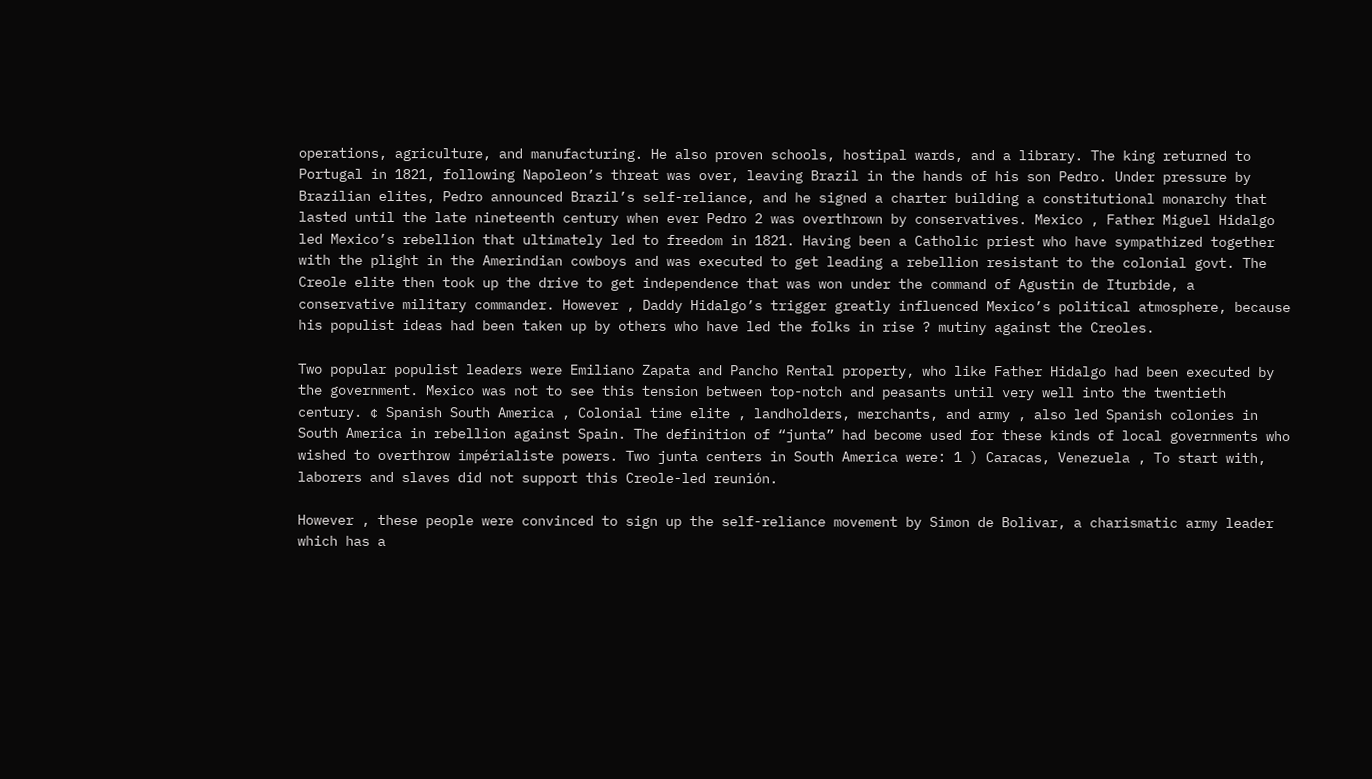operations, agriculture, and manufacturing. He also proven schools, hostipal wards, and a library. The king returned to Portugal in 1821, following Napoleon’s threat was over, leaving Brazil in the hands of his son Pedro. Under pressure by Brazilian elites, Pedro announced Brazil’s self-reliance, and he signed a charter building a constitutional monarchy that lasted until the late nineteenth century when ever Pedro 2 was overthrown by conservatives. Mexico , Father Miguel Hidalgo led Mexico’s rebellion that ultimately led to freedom in 1821. Having been a Catholic priest who have sympathized together with the plight in the Amerindian cowboys and was executed to get leading a rebellion resistant to the colonial govt. The Creole elite then took up the drive to get independence that was won under the command of Agustin de Iturbide, a conservative military commander. However , Daddy Hidalgo’s trigger greatly influenced Mexico’s political atmosphere, because his populist ideas had been taken up by others who have led the folks in rise ? mutiny against the Creoles.

Two popular populist leaders were Emiliano Zapata and Pancho Rental property, who like Father Hidalgo had been executed by the government. Mexico was not to see this tension between top-notch and peasants until very well into the twentieth century. ¢ Spanish South America , Colonial time elite , landholders, merchants, and army , also led Spanish colonies in South America in rebellion against Spain. The definition of “junta” had become used for these kinds of local governments who wished to overthrow impérialiste powers. Two junta centers in South America were: 1 ) Caracas, Venezuela , To start with, laborers and slaves did not support this Creole-led reunión.

However , these people were convinced to sign up the self-reliance movement by Simon de Bolivar, a charismatic army leader which has a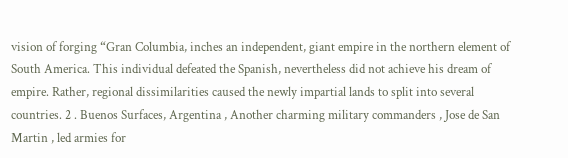vision of forging “Gran Columbia, inches an independent, giant empire in the northern element of South America. This individual defeated the Spanish, nevertheless did not achieve his dream of empire. Rather, regional dissimilarities caused the newly impartial lands to split into several countries. 2 . Buenos Surfaces, Argentina , Another charming military commanders , Jose de San Martin , led armies for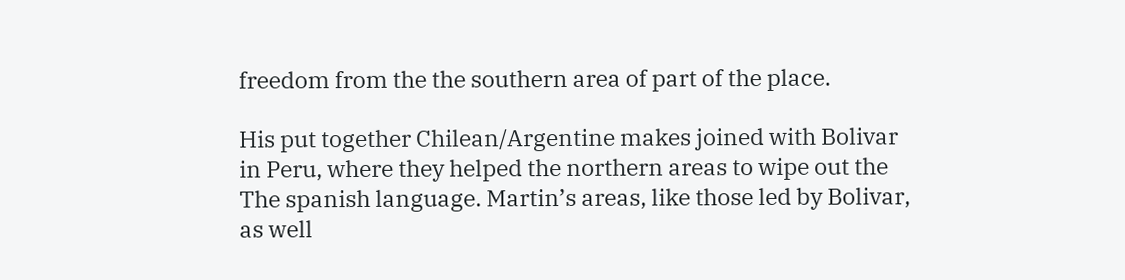freedom from the the southern area of part of the place.

His put together Chilean/Argentine makes joined with Bolivar in Peru, where they helped the northern areas to wipe out the The spanish language. Martin’s areas, like those led by Bolivar, as well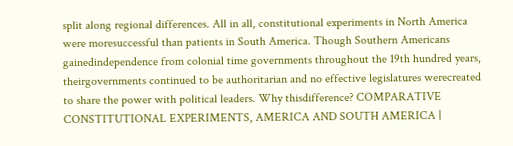split along regional differences. All in all, constitutional experiments in North America were moresuccessful than patients in South America. Though Southern Americans gainedindependence from colonial time governments throughout the 19th hundred years, theirgovernments continued to be authoritarian and no effective legislatures werecreated to share the power with political leaders. Why thisdifference? COMPARATIVE CONSTITUTIONAL EXPERIMENTS, AMERICA AND SOUTH AMERICA |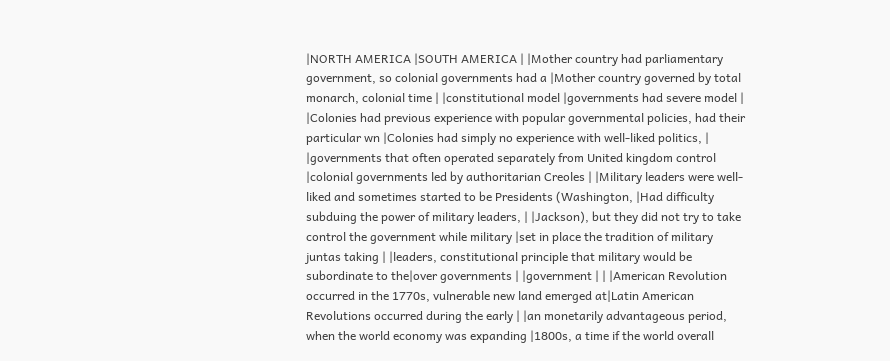|NORTH AMERICA |SOUTH AMERICA | |Mother country had parliamentary government, so colonial governments had a |Mother country governed by total monarch, colonial time | |constitutional model |governments had severe model | |Colonies had previous experience with popular governmental policies, had their particular wn |Colonies had simply no experience with well-liked politics, | |governments that often operated separately from United kingdom control |colonial governments led by authoritarian Creoles | |Military leaders were well-liked and sometimes started to be Presidents (Washington, |Had difficulty subduing the power of military leaders, | |Jackson), but they did not try to take control the government while military |set in place the tradition of military juntas taking | |leaders, constitutional principle that military would be subordinate to the|over governments | |government | | |American Revolution occurred in the 1770s, vulnerable new land emerged at|Latin American Revolutions occurred during the early | |an monetarily advantageous period, when the world economy was expanding |1800s, a time if the world overall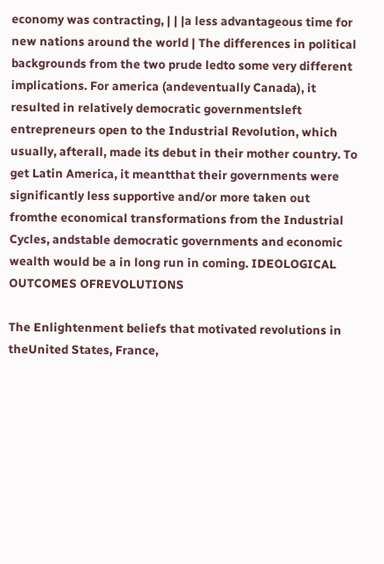economy was contracting, | | |a less advantageous time for new nations around the world | The differences in political backgrounds from the two prude ledto some very different implications. For america (andeventually Canada), it resulted in relatively democratic governmentsleft entrepreneurs open to the Industrial Revolution, which usually, afterall, made its debut in their mother country. To get Latin America, it meantthat their governments were significantly less supportive and/or more taken out fromthe economical transformations from the Industrial Cycles, andstable democratic governments and economic wealth would be a in long run in coming. IDEOLOGICAL OUTCOMES OFREVOLUTIONS

The Enlightenment beliefs that motivated revolutions in theUnited States, France,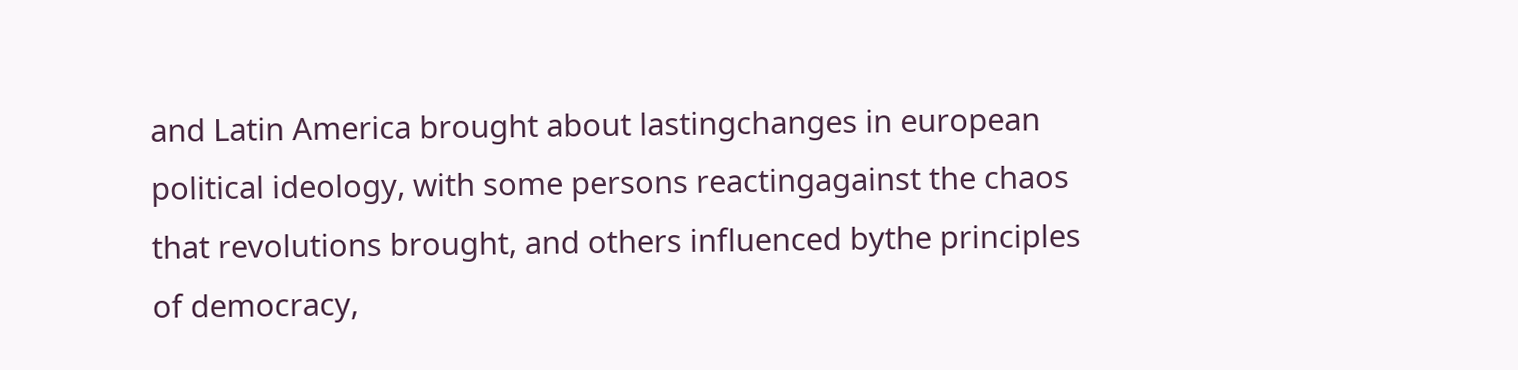and Latin America brought about lastingchanges in european political ideology, with some persons reactingagainst the chaos that revolutions brought, and others influenced bythe principles of democracy,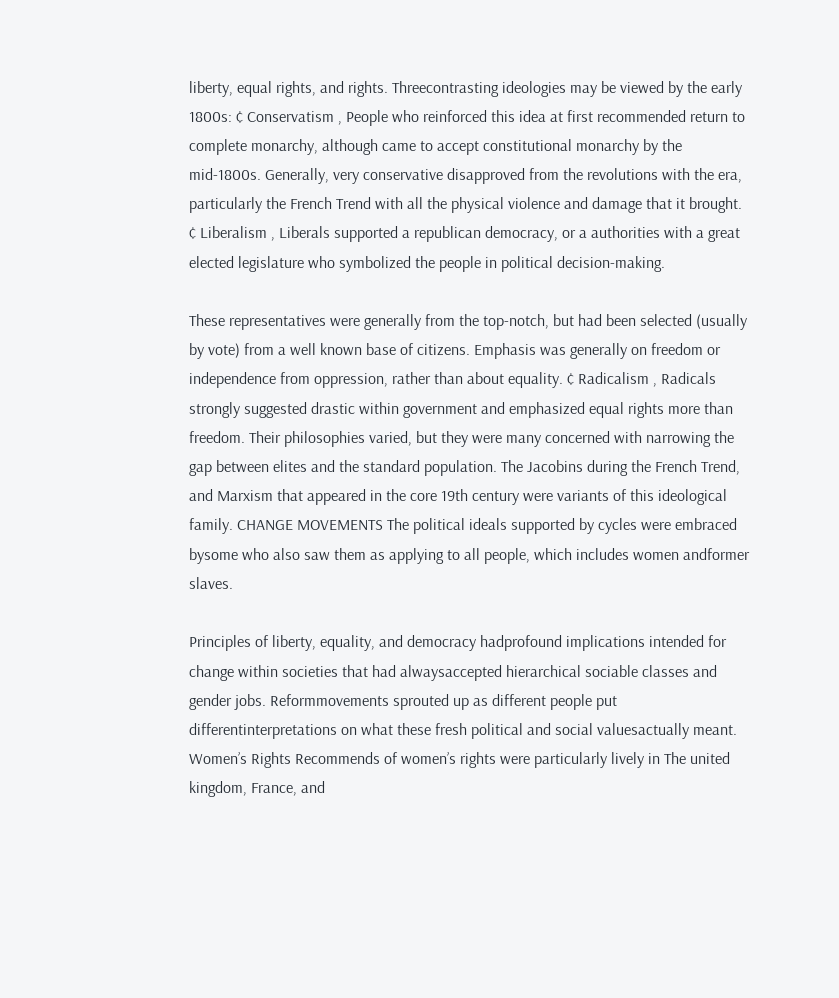liberty, equal rights, and rights. Threecontrasting ideologies may be viewed by the early 1800s: ¢ Conservatism , People who reinforced this idea at first recommended return to complete monarchy, although came to accept constitutional monarchy by the mid-1800s. Generally, very conservative disapproved from the revolutions with the era, particularly the French Trend with all the physical violence and damage that it brought. ¢ Liberalism , Liberals supported a republican democracy, or a authorities with a great elected legislature who symbolized the people in political decision-making.

These representatives were generally from the top-notch, but had been selected (usually by vote) from a well known base of citizens. Emphasis was generally on freedom or independence from oppression, rather than about equality. ¢ Radicalism , Radicals strongly suggested drastic within government and emphasized equal rights more than freedom. Their philosophies varied, but they were many concerned with narrowing the gap between elites and the standard population. The Jacobins during the French Trend, and Marxism that appeared in the core 19th century were variants of this ideological family. CHANGE MOVEMENTS The political ideals supported by cycles were embraced bysome who also saw them as applying to all people, which includes women andformer slaves.

Principles of liberty, equality, and democracy hadprofound implications intended for change within societies that had alwaysaccepted hierarchical sociable classes and gender jobs. Reformmovements sprouted up as different people put differentinterpretations on what these fresh political and social valuesactually meant. Women’s Rights Recommends of women’s rights were particularly lively in The united kingdom, France, and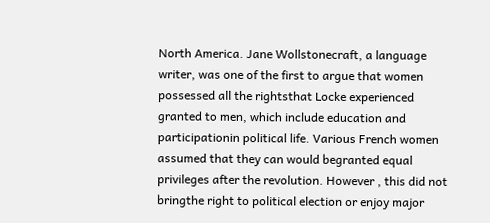North America. Jane Wollstonecraft, a language writer, was one of the first to argue that women possessed all the rightsthat Locke experienced granted to men, which include education and participationin political life. Various French women assumed that they can would begranted equal privileges after the revolution. However , this did not bringthe right to political election or enjoy major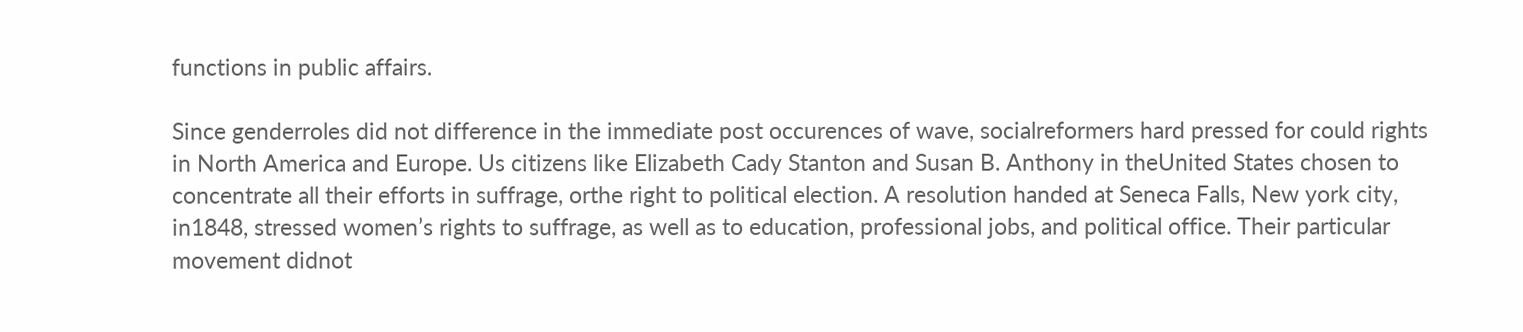functions in public affairs.

Since genderroles did not difference in the immediate post occurences of wave, socialreformers hard pressed for could rights in North America and Europe. Us citizens like Elizabeth Cady Stanton and Susan B. Anthony in theUnited States chosen to concentrate all their efforts in suffrage, orthe right to political election. A resolution handed at Seneca Falls, New york city, in1848, stressed women’s rights to suffrage, as well as to education, professional jobs, and political office. Their particular movement didnot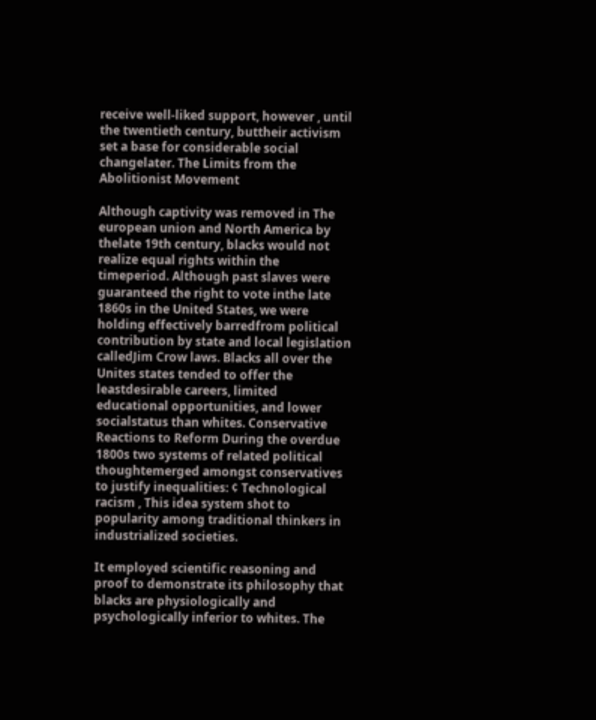receive well-liked support, however , until the twentieth century, buttheir activism set a base for considerable social changelater. The Limits from the Abolitionist Movement

Although captivity was removed in The european union and North America by thelate 19th century, blacks would not realize equal rights within the timeperiod. Although past slaves were guaranteed the right to vote inthe late 1860s in the United States, we were holding effectively barredfrom political contribution by state and local legislation calledJim Crow laws. Blacks all over the Unites states tended to offer the leastdesirable careers, limited educational opportunities, and lower socialstatus than whites. Conservative Reactions to Reform During the overdue 1800s two systems of related political thoughtemerged amongst conservatives to justify inequalities: ¢ Technological racism , This idea system shot to popularity among traditional thinkers in industrialized societies.

It employed scientific reasoning and proof to demonstrate its philosophy that blacks are physiologically and psychologically inferior to whites. The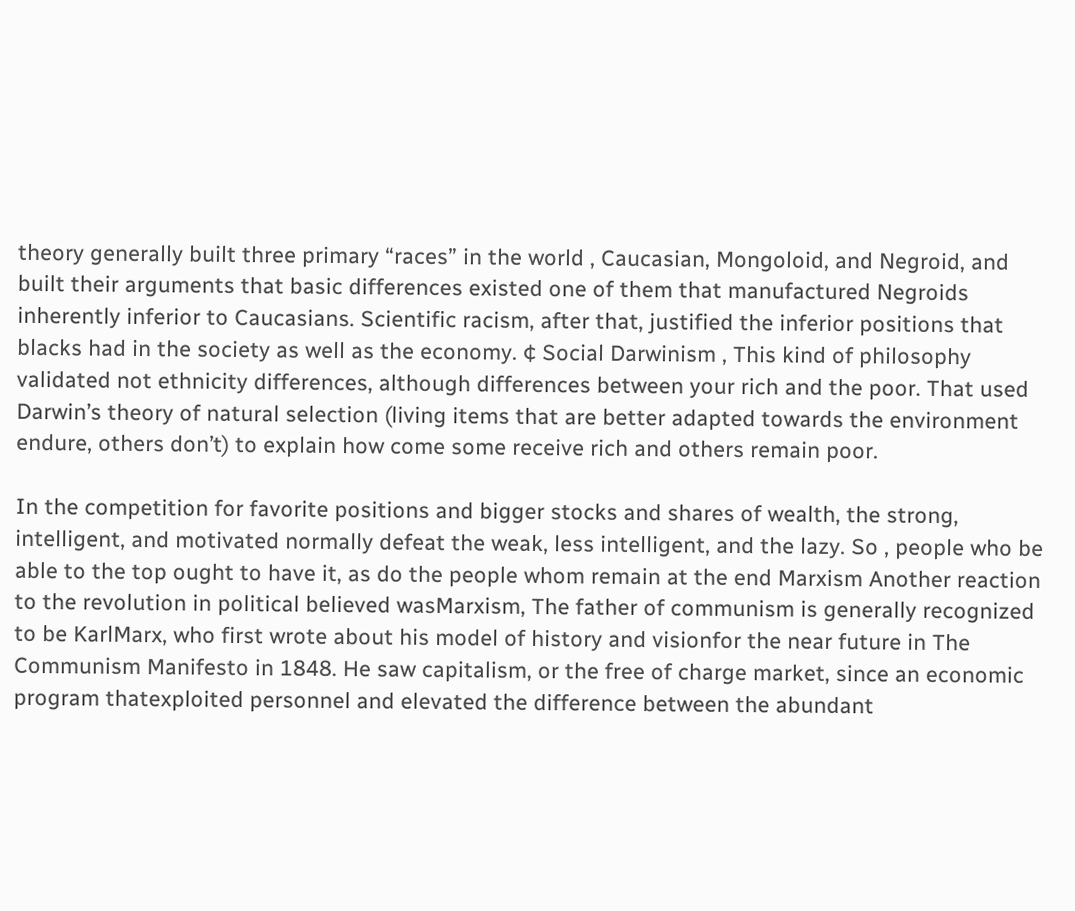theory generally built three primary “races” in the world , Caucasian, Mongoloid, and Negroid, and built their arguments that basic differences existed one of them that manufactured Negroids inherently inferior to Caucasians. Scientific racism, after that, justified the inferior positions that blacks had in the society as well as the economy. ¢ Social Darwinism , This kind of philosophy validated not ethnicity differences, although differences between your rich and the poor. That used Darwin’s theory of natural selection (living items that are better adapted towards the environment endure, others don’t) to explain how come some receive rich and others remain poor.

In the competition for favorite positions and bigger stocks and shares of wealth, the strong, intelligent, and motivated normally defeat the weak, less intelligent, and the lazy. So , people who be able to the top ought to have it, as do the people whom remain at the end Marxism Another reaction to the revolution in political believed wasMarxism, The father of communism is generally recognized to be KarlMarx, who first wrote about his model of history and visionfor the near future in The Communism Manifesto in 1848. He saw capitalism, or the free of charge market, since an economic program thatexploited personnel and elevated the difference between the abundant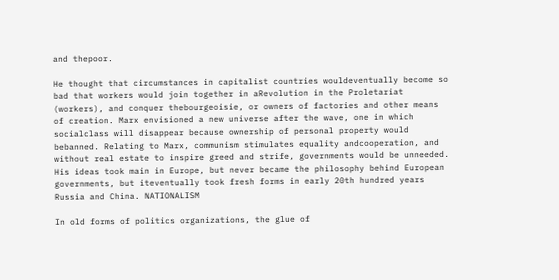and thepoor.

He thought that circumstances in capitalist countries wouldeventually become so bad that workers would join together in aRevolution in the Proletariat (workers), and conquer thebourgeoisie, or owners of factories and other means of creation. Marx envisioned a new universe after the wave, one in which socialclass will disappear because ownership of personal property would bebanned. Relating to Marx, communism stimulates equality andcooperation, and without real estate to inspire greed and strife, governments would be unneeded. His ideas took main in Europe, but never became the philosophy behind European governments, but iteventually took fresh forms in early 20th hundred years Russia and China. NATIONALISM

In old forms of politics organizations, the glue of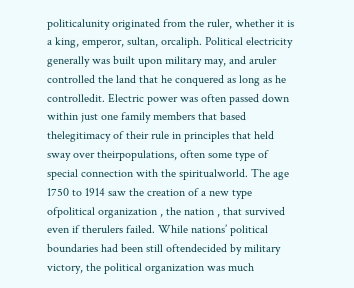politicalunity originated from the ruler, whether it is a king, emperor, sultan, orcaliph. Political electricity generally was built upon military may, and aruler controlled the land that he conquered as long as he controlledit. Electric power was often passed down within just one family members that based thelegitimacy of their rule in principles that held sway over theirpopulations, often some type of special connection with the spiritualworld. The age 1750 to 1914 saw the creation of a new type ofpolitical organization , the nation , that survived even if therulers failed. While nations’ political boundaries had been still oftendecided by military victory, the political organization was much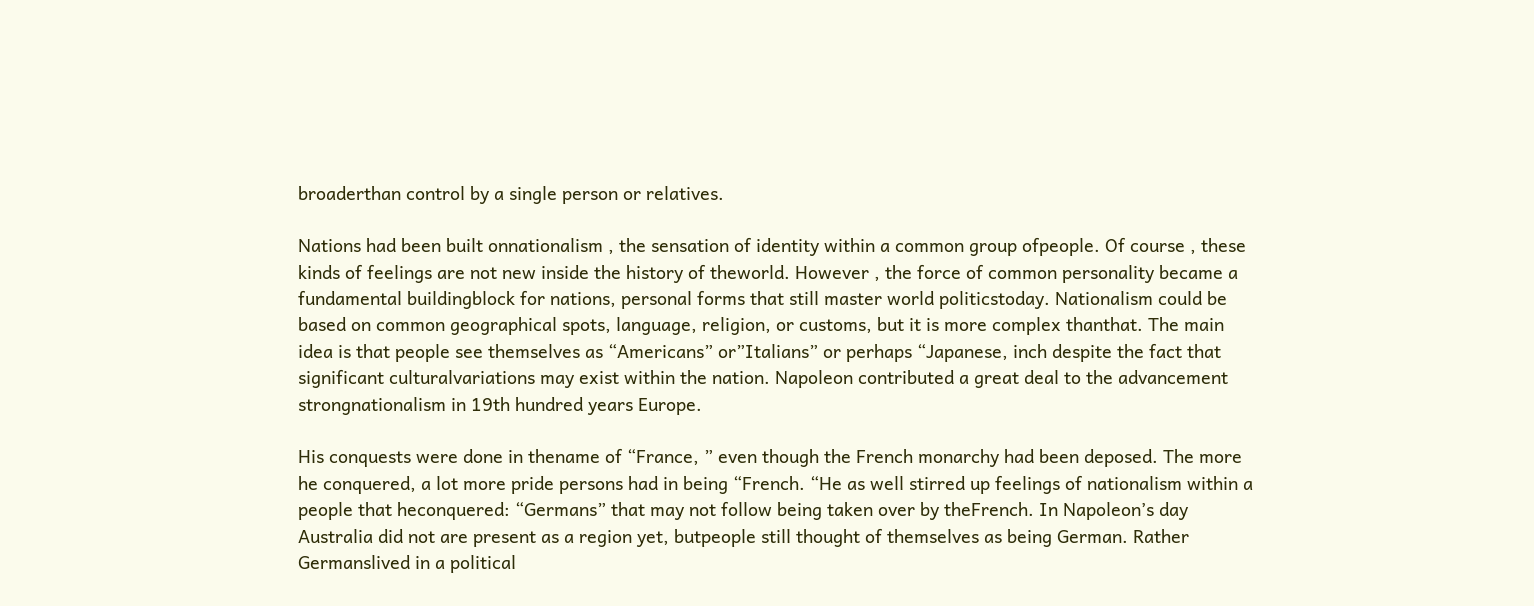broaderthan control by a single person or relatives.

Nations had been built onnationalism , the sensation of identity within a common group ofpeople. Of course , these kinds of feelings are not new inside the history of theworld. However , the force of common personality became a fundamental buildingblock for nations, personal forms that still master world politicstoday. Nationalism could be based on common geographical spots, language, religion, or customs, but it is more complex thanthat. The main idea is that people see themselves as “Americans” or”Italians” or perhaps “Japanese, inch despite the fact that significant culturalvariations may exist within the nation. Napoleon contributed a great deal to the advancement strongnationalism in 19th hundred years Europe.

His conquests were done in thename of “France, ” even though the French monarchy had been deposed. The more he conquered, a lot more pride persons had in being “French. “He as well stirred up feelings of nationalism within a people that heconquered: “Germans” that may not follow being taken over by theFrench. In Napoleon’s day Australia did not are present as a region yet, butpeople still thought of themselves as being German. Rather Germanslived in a political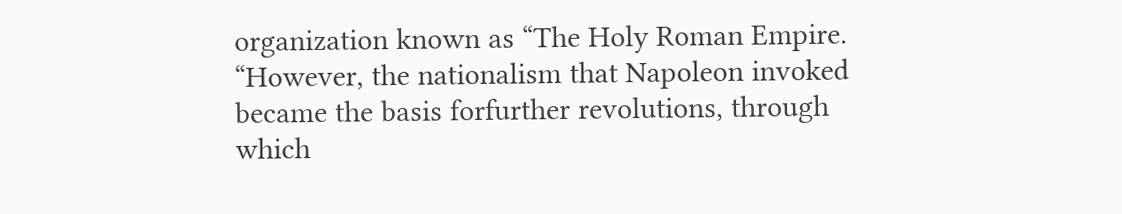organization known as “The Holy Roman Empire. “However, the nationalism that Napoleon invoked became the basis forfurther revolutions, through which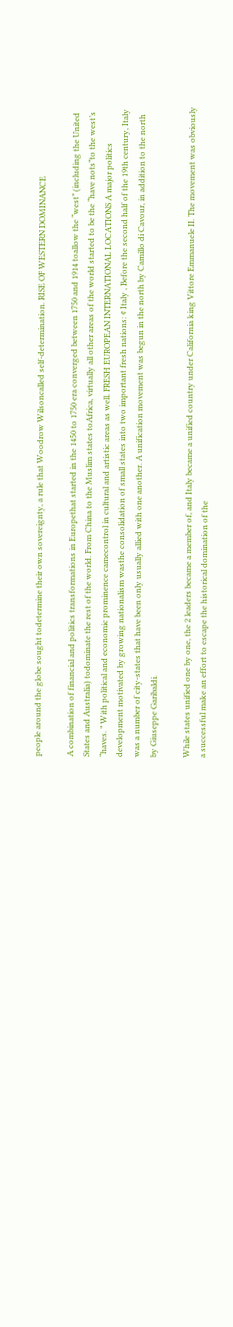people around the globe sought todetermine their own sovereignty, a rule that Woodrow Wilsoncalled self-determination. RISE OF WESTERN DOMINANCE

A combination of financial and politics transformations in Europethat started in the 1450 to 1750 era converged between 1750 and 1914 toallow the “west” (including the United States and Australia) todominate the rest of the world. From China to the Muslim states toAfrica, virtually all other areas of the world started to be the “have nots”to the west’s “haves. ” With political and economic prominence camecontrol in cultural and artistic areas as well. FRESH EUROPEAN INTERNATIONAL LOCATIONS A major politics development motivated by growing nationalism wasthe consolidation of small states into two important fresh nations: ¢ Italy , Before the second half of the 19th century, Italy was a number of city-states that have been only usually allied with one another. A unification movement was begun in the north by Camillo di Cavour, in addition to the north by Giuseppe Garibaldi.

While states unified one by one, the 2 leaders became a member of, and Italy became a unified country under California king Vittore Emmanuele II. The movement was obviously a successful make an effort to escape the historical domination of the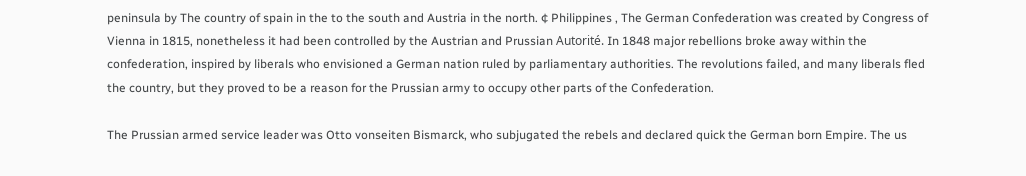peninsula by The country of spain in the to the south and Austria in the north. ¢ Philippines , The German Confederation was created by Congress of Vienna in 1815, nonetheless it had been controlled by the Austrian and Prussian Autorité. In 1848 major rebellions broke away within the confederation, inspired by liberals who envisioned a German nation ruled by parliamentary authorities. The revolutions failed, and many liberals fled the country, but they proved to be a reason for the Prussian army to occupy other parts of the Confederation.

The Prussian armed service leader was Otto vonseiten Bismarck, who subjugated the rebels and declared quick the German born Empire. The us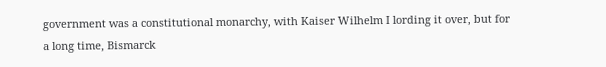government was a constitutional monarchy, with Kaiser Wilhelm I lording it over, but for a long time, Bismarck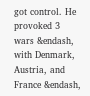got control. He provoked 3 wars &endash, with Denmark, Austria, and France &endash,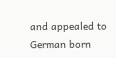and appealed to German born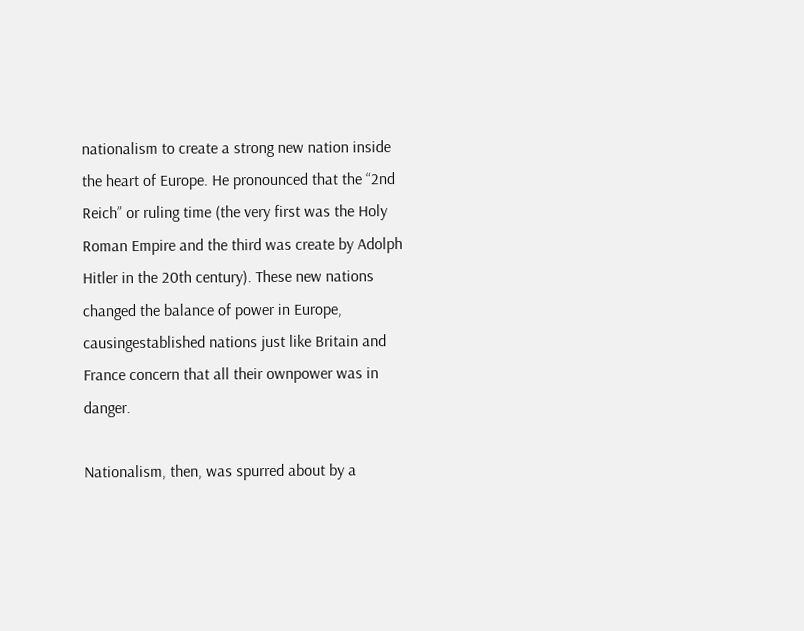nationalism to create a strong new nation inside the heart of Europe. He pronounced that the “2nd Reich” or ruling time (the very first was the Holy Roman Empire and the third was create by Adolph Hitler in the 20th century). These new nations changed the balance of power in Europe, causingestablished nations just like Britain and France concern that all their ownpower was in danger.

Nationalism, then, was spurred about by a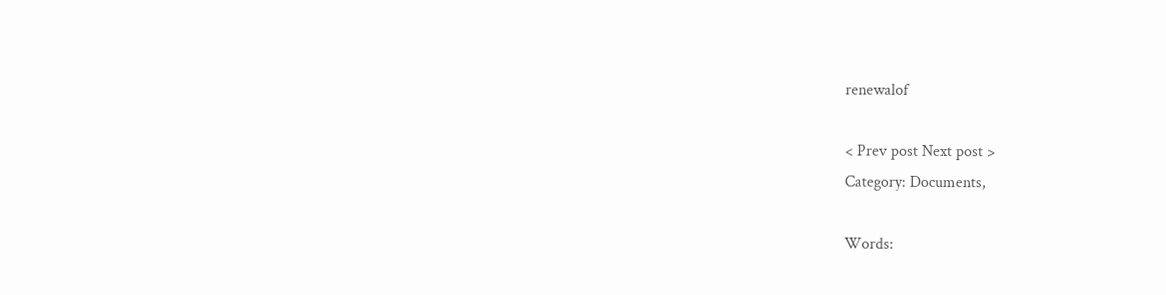renewalof

< Prev post Next post >
Category: Documents,

Words: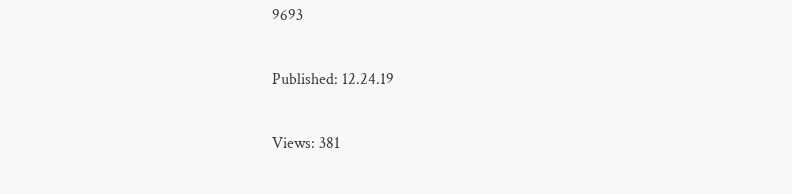9693

Published: 12.24.19

Views: 381